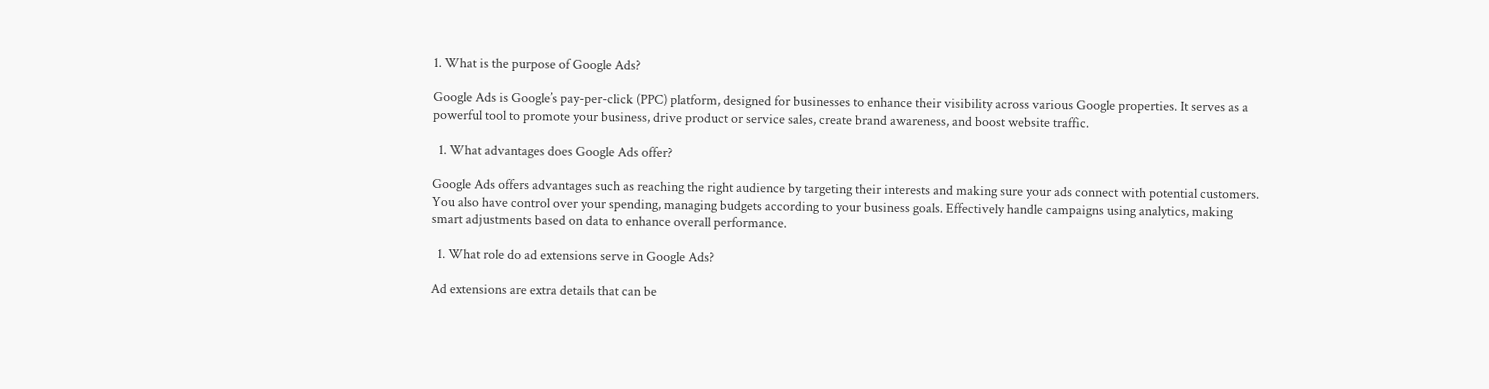1. What is the purpose of Google Ads?

Google Ads is Google’s pay-per-click (PPC) platform, designed for businesses to enhance their visibility across various Google properties. It serves as a powerful tool to promote your business, drive product or service sales, create brand awareness, and boost website traffic.

  1. What advantages does Google Ads offer?

Google Ads offers advantages such as reaching the right audience by targeting their interests and making sure your ads connect with potential customers. You also have control over your spending, managing budgets according to your business goals. Effectively handle campaigns using analytics, making smart adjustments based on data to enhance overall performance.

  1. What role do ad extensions serve in Google Ads?

Ad extensions are extra details that can be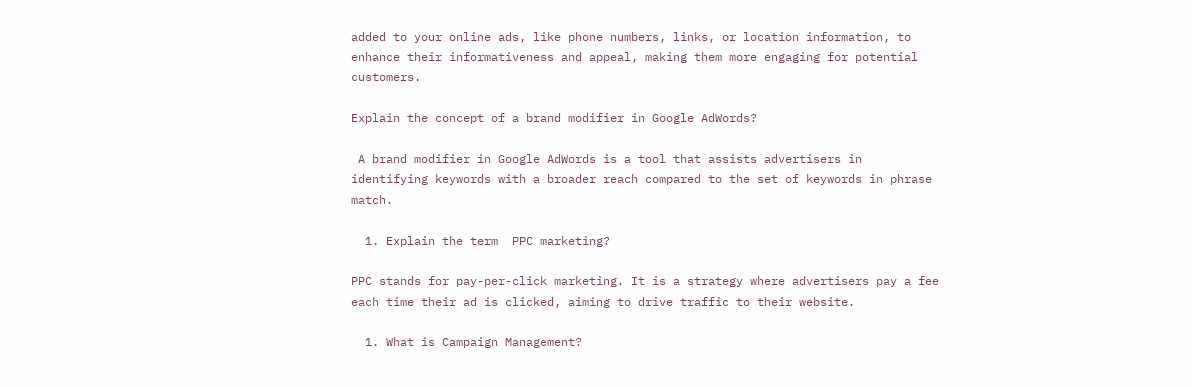added to your online ads, like phone numbers, links, or location information, to enhance their informativeness and appeal, making them more engaging for potential customers.

Explain the concept of a brand modifier in Google AdWords?

 A brand modifier in Google AdWords is a tool that assists advertisers in identifying keywords with a broader reach compared to the set of keywords in phrase match.

  1. Explain the term  PPC marketing?

PPC stands for pay-per-click marketing. It is a strategy where advertisers pay a fee each time their ad is clicked, aiming to drive traffic to their website.

  1. What is Campaign Management?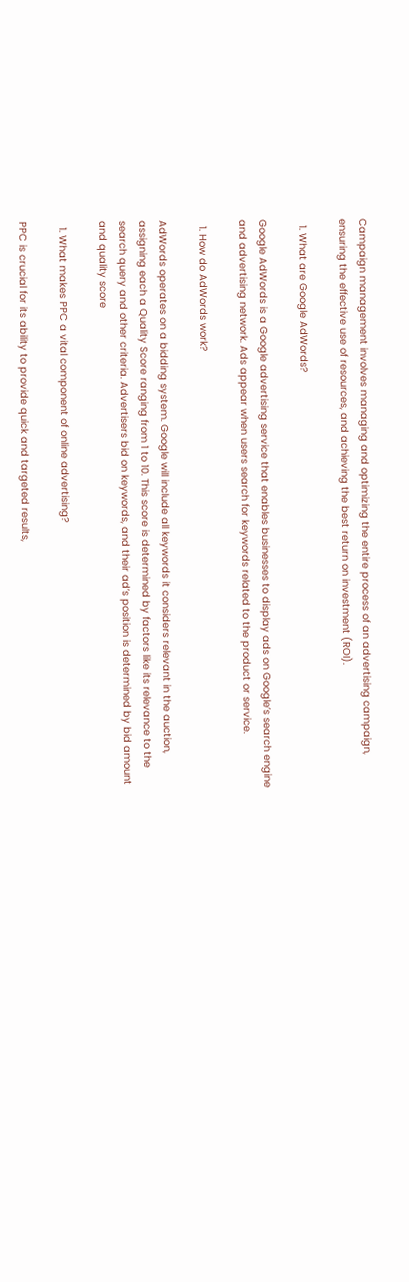Campaign management involves managing and optimizing the entire process of an advertising campaign, ensuring the effective use of resources, and achieving the best return on investment (ROI).

  1. What are Google AdWords?

Google AdWords is a Google advertising service that enables businesses to display ads on Google’s search engine and advertising network. Ads appear when users search for keywords related to the product or service.

  1. How do AdWords work?

AdWords operates on a bidding system. Google will include all keywords it considers relevant in the auction, assigning each a Quality Score ranging from 1 to 10. This score is determined by factors like its relevance to the search query and other criteria. Advertisers bid on keywords, and their ad’s position is determined by bid amount and quality score

  1. What makes PPC a vital component of online advertising?

PPC is crucial for its ability to provide quick and targeted results,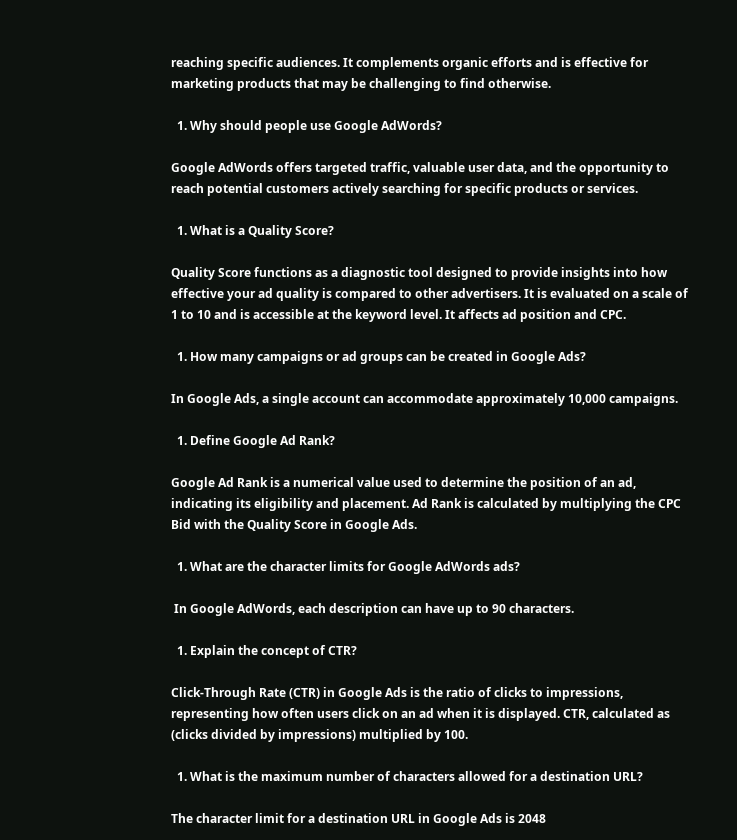reaching specific audiences. It complements organic efforts and is effective for marketing products that may be challenging to find otherwise.

  1. Why should people use Google AdWords?

Google AdWords offers targeted traffic, valuable user data, and the opportunity to reach potential customers actively searching for specific products or services.

  1. What is a Quality Score?

Quality Score functions as a diagnostic tool designed to provide insights into how effective your ad quality is compared to other advertisers. It is evaluated on a scale of 1 to 10 and is accessible at the keyword level. It affects ad position and CPC.

  1. How many campaigns or ad groups can be created in Google Ads?

In Google Ads, a single account can accommodate approximately 10,000 campaigns.

  1. Define Google Ad Rank?

Google Ad Rank is a numerical value used to determine the position of an ad, indicating its eligibility and placement. Ad Rank is calculated by multiplying the CPC Bid with the Quality Score in Google Ads.

  1. What are the character limits for Google AdWords ads?

 In Google AdWords, each description can have up to 90 characters.

  1. Explain the concept of CTR?

Click-Through Rate (CTR) in Google Ads is the ratio of clicks to impressions, representing how often users click on an ad when it is displayed. CTR, calculated as (clicks divided by impressions) multiplied by 100.

  1. What is the maximum number of characters allowed for a destination URL?

The character limit for a destination URL in Google Ads is 2048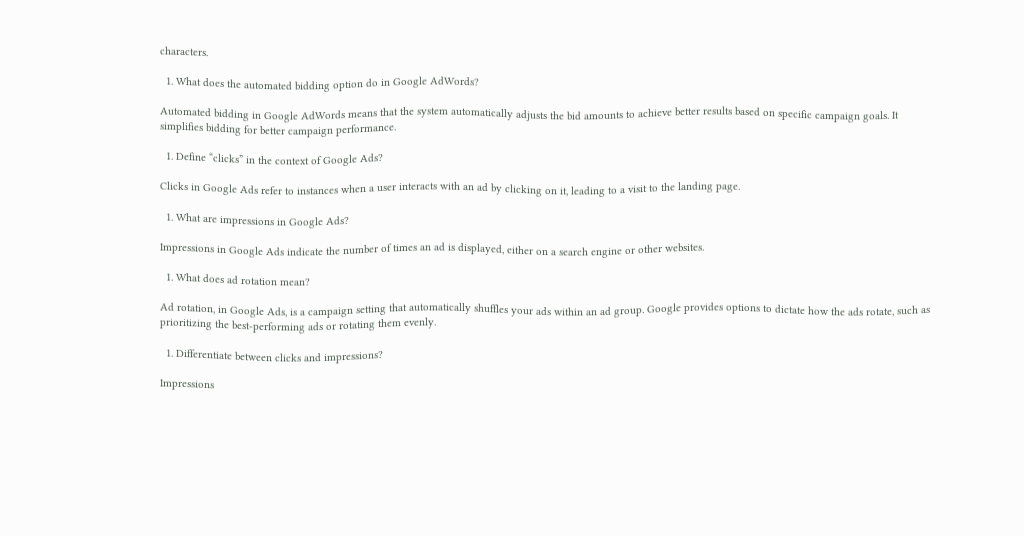characters.

  1. What does the automated bidding option do in Google AdWords?

Automated bidding in Google AdWords means that the system automatically adjusts the bid amounts to achieve better results based on specific campaign goals. It simplifies bidding for better campaign performance.

  1. Define “clicks” in the context of Google Ads?

Clicks in Google Ads refer to instances when a user interacts with an ad by clicking on it, leading to a visit to the landing page.

  1. What are impressions in Google Ads?

Impressions in Google Ads indicate the number of times an ad is displayed, either on a search engine or other websites.

  1. What does ad rotation mean?

Ad rotation, in Google Ads, is a campaign setting that automatically shuffles your ads within an ad group. Google provides options to dictate how the ads rotate, such as prioritizing the best-performing ads or rotating them evenly.

  1. Differentiate between clicks and impressions?

Impressions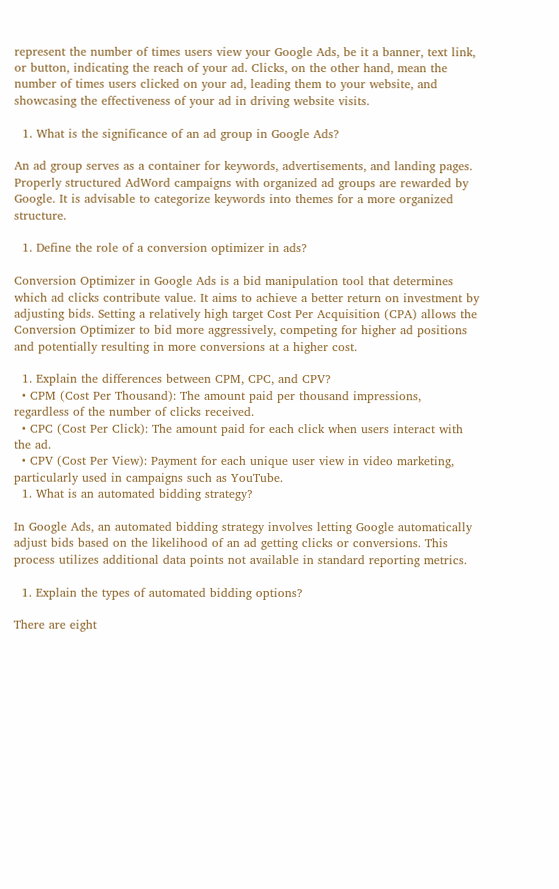represent the number of times users view your Google Ads, be it a banner, text link, or button, indicating the reach of your ad. Clicks, on the other hand, mean the number of times users clicked on your ad, leading them to your website, and showcasing the effectiveness of your ad in driving website visits.

  1. What is the significance of an ad group in Google Ads?

An ad group serves as a container for keywords, advertisements, and landing pages. Properly structured AdWord campaigns with organized ad groups are rewarded by Google. It is advisable to categorize keywords into themes for a more organized structure.

  1. Define the role of a conversion optimizer in ads?

Conversion Optimizer in Google Ads is a bid manipulation tool that determines which ad clicks contribute value. It aims to achieve a better return on investment by adjusting bids. Setting a relatively high target Cost Per Acquisition (CPA) allows the Conversion Optimizer to bid more aggressively, competing for higher ad positions and potentially resulting in more conversions at a higher cost.

  1. Explain the differences between CPM, CPC, and CPV?
  • CPM (Cost Per Thousand): The amount paid per thousand impressions, regardless of the number of clicks received.
  • CPC (Cost Per Click): The amount paid for each click when users interact with the ad.
  • CPV (Cost Per View): Payment for each unique user view in video marketing, particularly used in campaigns such as YouTube.
  1. What is an automated bidding strategy?

In Google Ads, an automated bidding strategy involves letting Google automatically adjust bids based on the likelihood of an ad getting clicks or conversions. This process utilizes additional data points not available in standard reporting metrics.

  1. Explain the types of automated bidding options?

There are eight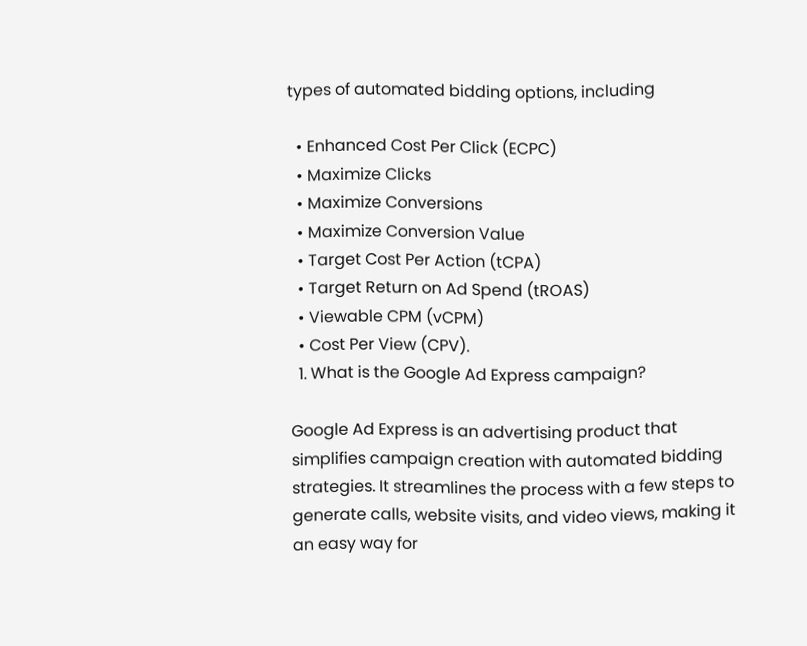types of automated bidding options, including

  • Enhanced Cost Per Click (ECPC)
  • Maximize Clicks
  • Maximize Conversions
  • Maximize Conversion Value
  • Target Cost Per Action (tCPA)
  • Target Return on Ad Spend (tROAS)
  • Viewable CPM (vCPM)
  • Cost Per View (CPV).
  1. What is the Google Ad Express campaign?

Google Ad Express is an advertising product that simplifies campaign creation with automated bidding strategies. It streamlines the process with a few steps to generate calls, website visits, and video views, making it an easy way for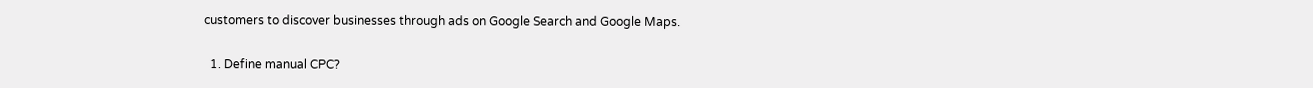customers to discover businesses through ads on Google Search and Google Maps.

  1. Define manual CPC?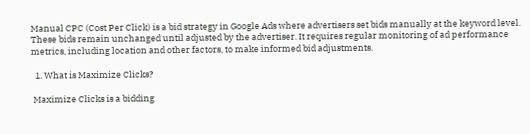Manual CPC (Cost Per Click) is a bid strategy in Google Ads where advertisers set bids manually at the keyword level. These bids remain unchanged until adjusted by the advertiser. It requires regular monitoring of ad performance metrics, including location and other factors, to make informed bid adjustments.

  1. What is Maximize Clicks?

 Maximize Clicks is a bidding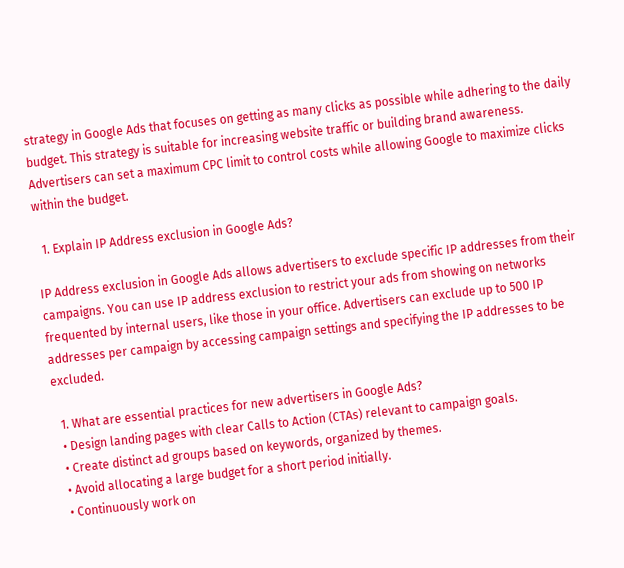strategy in Google Ads that focuses on getting as many clicks as possible while adhering to the daily budget. This strategy is suitable for increasing website traffic or building brand awareness. Advertisers can set a maximum CPC limit to control costs while allowing Google to maximize clicks within the budget.

  1. Explain IP Address exclusion in Google Ads?

IP Address exclusion in Google Ads allows advertisers to exclude specific IP addresses from their campaigns. You can use IP address exclusion to restrict your ads from showing on networks frequented by internal users, like those in your office. Advertisers can exclude up to 500 IP addresses per campaign by accessing campaign settings and specifying the IP addresses to be excluded.

  1. What are essential practices for new advertisers in Google Ads?
  • Design landing pages with clear Calls to Action (CTAs) relevant to campaign goals.
  • Create distinct ad groups based on keywords, organized by themes.
  • Avoid allocating a large budget for a short period initially.
  • Continuously work on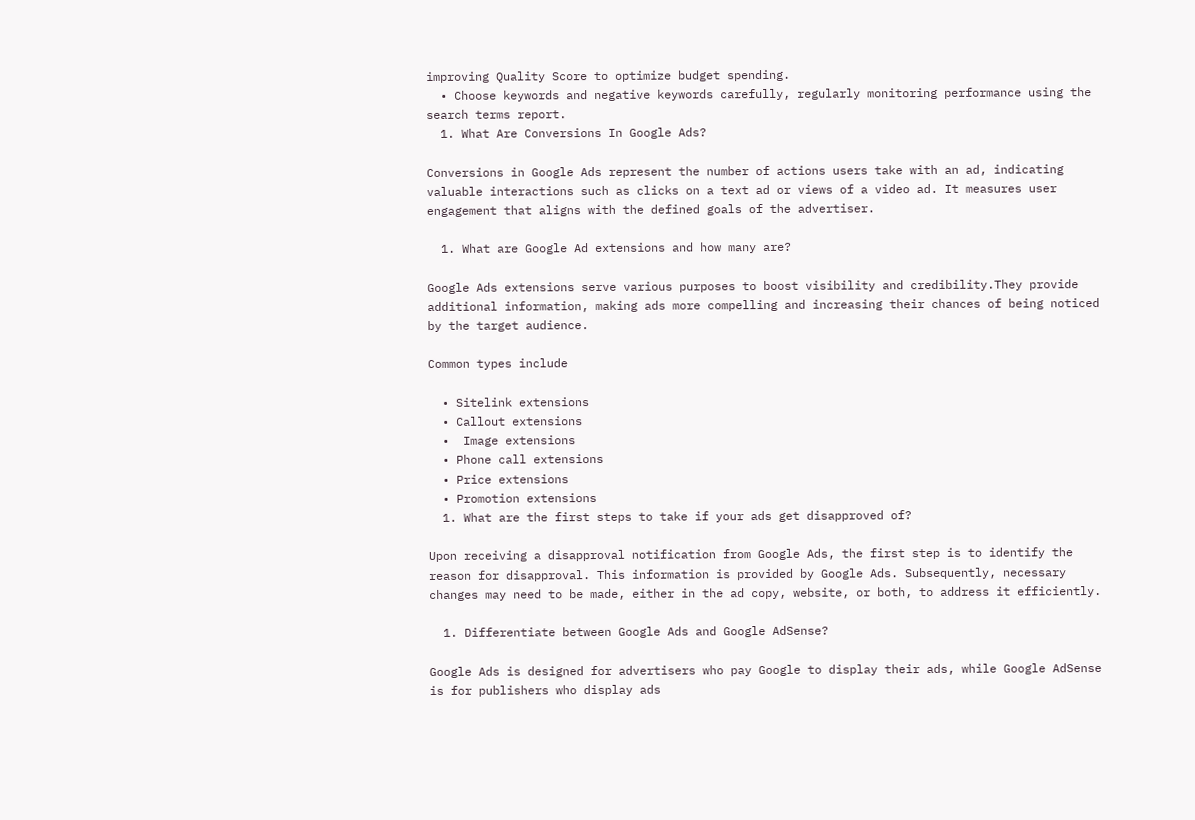improving Quality Score to optimize budget spending.
  • Choose keywords and negative keywords carefully, regularly monitoring performance using the search terms report.
  1. What Are Conversions In Google Ads?

Conversions in Google Ads represent the number of actions users take with an ad, indicating valuable interactions such as clicks on a text ad or views of a video ad. It measures user engagement that aligns with the defined goals of the advertiser.

  1. What are Google Ad extensions and how many are?

Google Ads extensions serve various purposes to boost visibility and credibility.They provide additional information, making ads more compelling and increasing their chances of being noticed by the target audience.

Common types include

  • Sitelink extensions
  • Callout extensions
  •  Image extensions
  • Phone call extensions
  • Price extensions
  • Promotion extensions
  1. What are the first steps to take if your ads get disapproved of?

Upon receiving a disapproval notification from Google Ads, the first step is to identify the reason for disapproval. This information is provided by Google Ads. Subsequently, necessary changes may need to be made, either in the ad copy, website, or both, to address it efficiently.

  1. Differentiate between Google Ads and Google AdSense?

Google Ads is designed for advertisers who pay Google to display their ads, while Google AdSense is for publishers who display ads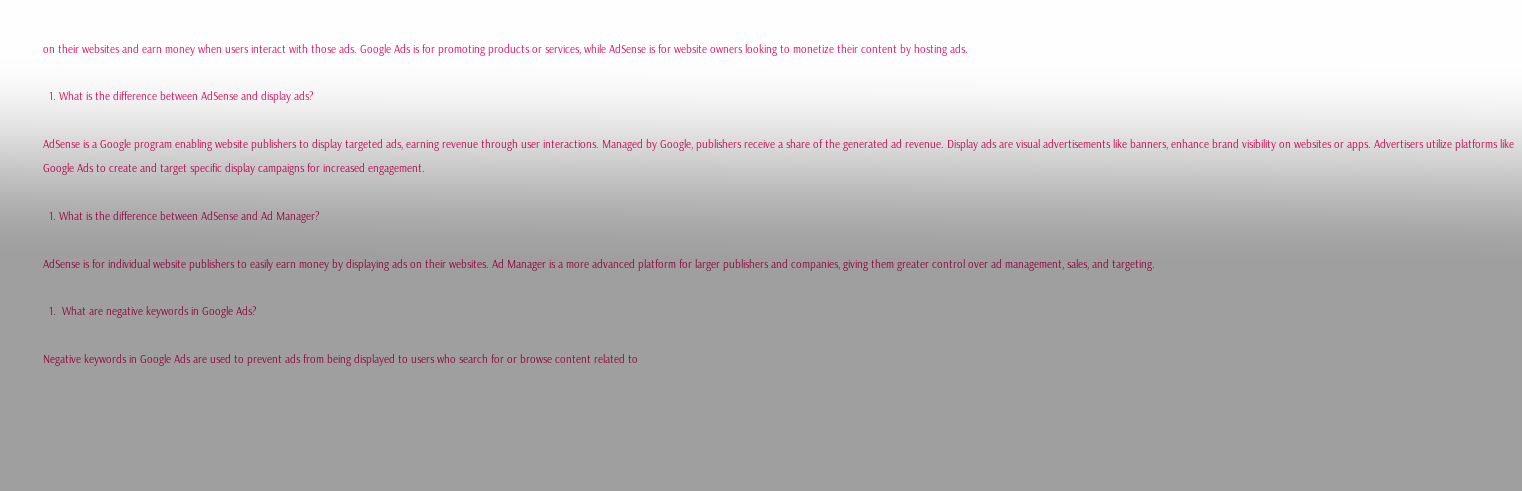on their websites and earn money when users interact with those ads. Google Ads is for promoting products or services, while AdSense is for website owners looking to monetize their content by hosting ads.

  1. What is the difference between AdSense and display ads?

AdSense is a Google program enabling website publishers to display targeted ads, earning revenue through user interactions. Managed by Google, publishers receive a share of the generated ad revenue. Display ads are visual advertisements like banners, enhance brand visibility on websites or apps. Advertisers utilize platforms like Google Ads to create and target specific display campaigns for increased engagement.

  1. What is the difference between AdSense and Ad Manager?

AdSense is for individual website publishers to easily earn money by displaying ads on their websites. Ad Manager is a more advanced platform for larger publishers and companies, giving them greater control over ad management, sales, and targeting.

  1.  What are negative keywords in Google Ads?

Negative keywords in Google Ads are used to prevent ads from being displayed to users who search for or browse content related to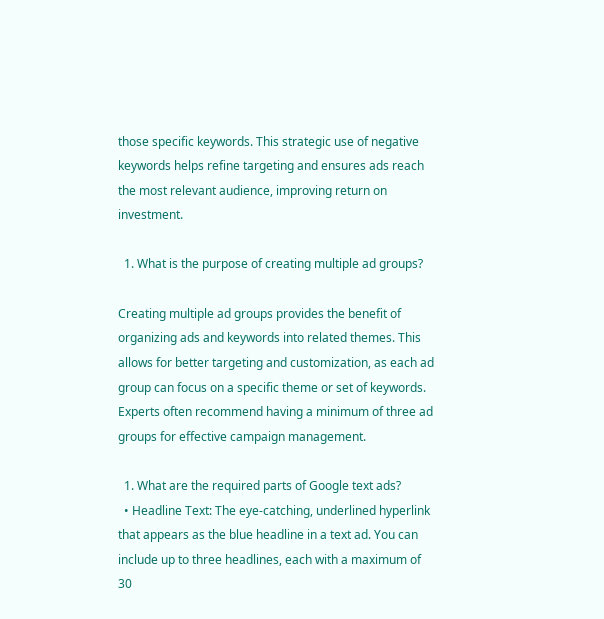those specific keywords. This strategic use of negative keywords helps refine targeting and ensures ads reach the most relevant audience, improving return on investment.

  1. What is the purpose of creating multiple ad groups?

Creating multiple ad groups provides the benefit of organizing ads and keywords into related themes. This allows for better targeting and customization, as each ad group can focus on a specific theme or set of keywords. Experts often recommend having a minimum of three ad groups for effective campaign management.

  1. What are the required parts of Google text ads?
  • Headline Text: The eye-catching, underlined hyperlink that appears as the blue headline in a text ad. You can include up to three headlines, each with a maximum of 30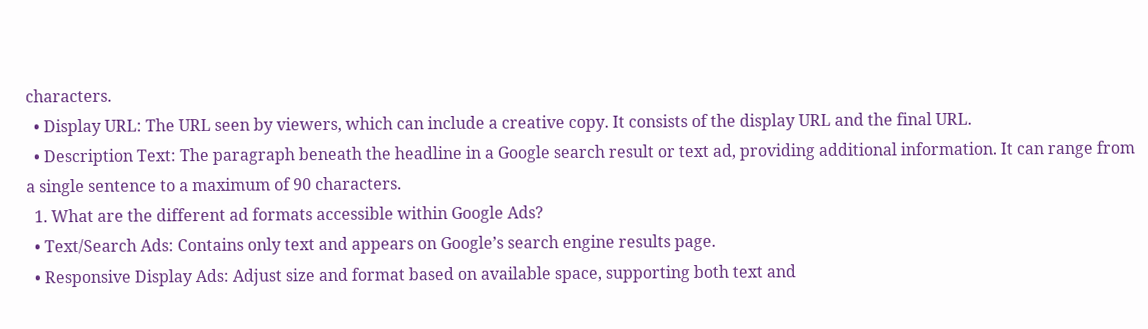characters.
  • Display URL: The URL seen by viewers, which can include a creative copy. It consists of the display URL and the final URL.
  • Description Text: The paragraph beneath the headline in a Google search result or text ad, providing additional information. It can range from a single sentence to a maximum of 90 characters.
  1. What are the different ad formats accessible within Google Ads?
  • Text/Search Ads: Contains only text and appears on Google’s search engine results page.
  • Responsive Display Ads: Adjust size and format based on available space, supporting both text and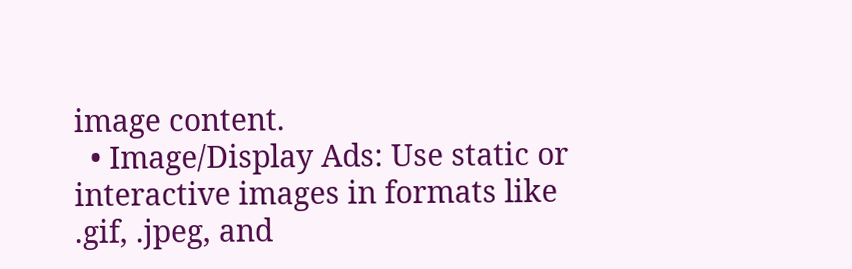image content.
  • Image/Display Ads: Use static or interactive images in formats like .gif, .jpeg, and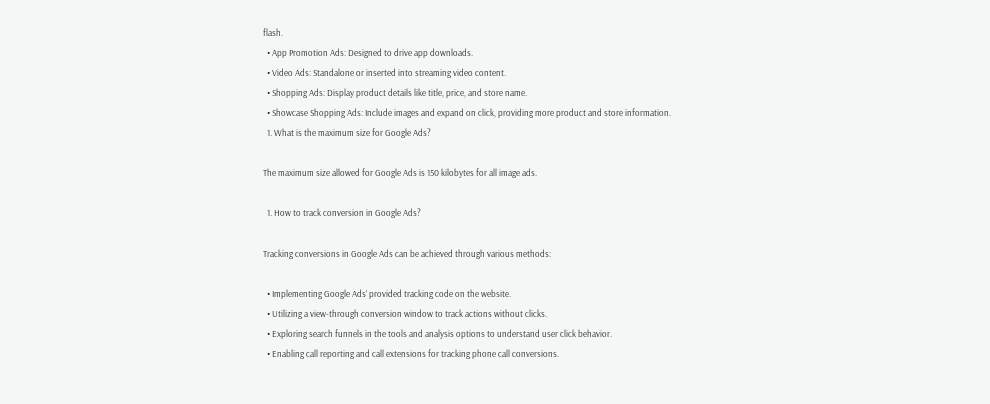flash.
  • App Promotion Ads: Designed to drive app downloads.
  • Video Ads: Standalone or inserted into streaming video content.
  • Shopping Ads: Display product details like title, price, and store name.
  • Showcase Shopping Ads: Include images and expand on click, providing more product and store information.
  1. What is the maximum size for Google Ads?

The maximum size allowed for Google Ads is 150 kilobytes for all image ads.

  1. How to track conversion in Google Ads?

Tracking conversions in Google Ads can be achieved through various methods:

  • Implementing Google Ads’ provided tracking code on the website.
  • Utilizing a view-through conversion window to track actions without clicks.
  • Exploring search funnels in the tools and analysis options to understand user click behavior.
  • Enabling call reporting and call extensions for tracking phone call conversions.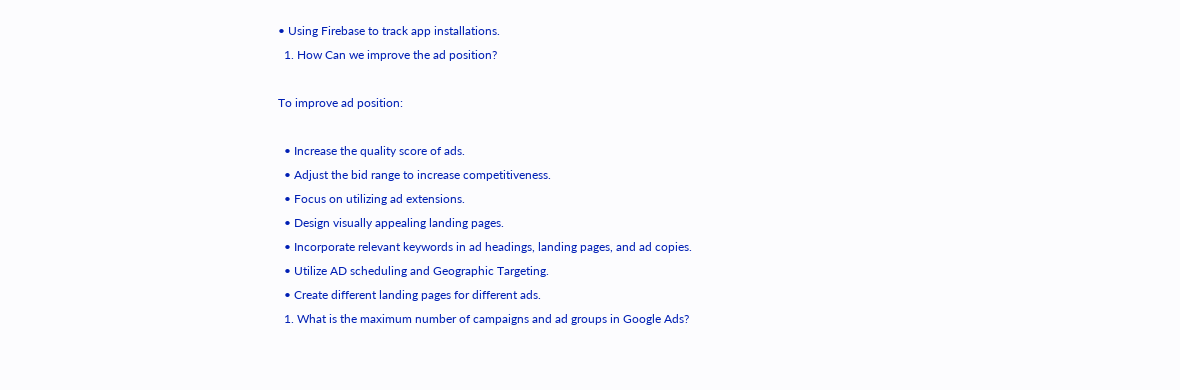• Using Firebase to track app installations.
  1. How Can we improve the ad position?

To improve ad position:

  • Increase the quality score of ads.
  • Adjust the bid range to increase competitiveness.
  • Focus on utilizing ad extensions.
  • Design visually appealing landing pages.
  • Incorporate relevant keywords in ad headings, landing pages, and ad copies.
  • Utilize AD scheduling and Geographic Targeting.
  • Create different landing pages for different ads.
  1. What is the maximum number of campaigns and ad groups in Google Ads?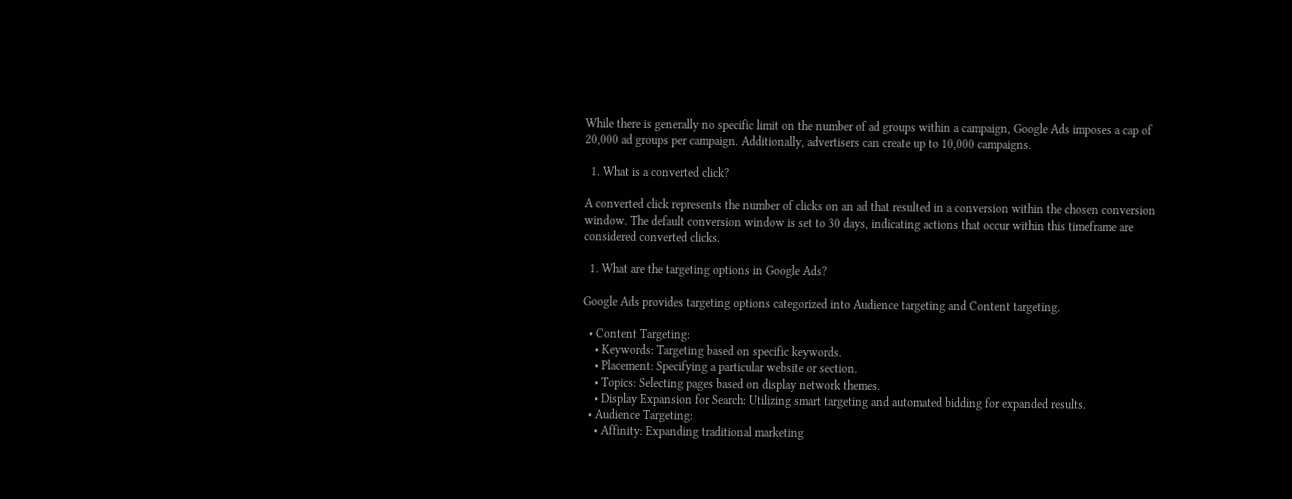While there is generally no specific limit on the number of ad groups within a campaign, Google Ads imposes a cap of 20,000 ad groups per campaign. Additionally, advertisers can create up to 10,000 campaigns.

  1. What is a converted click?

A converted click represents the number of clicks on an ad that resulted in a conversion within the chosen conversion window. The default conversion window is set to 30 days, indicating actions that occur within this timeframe are considered converted clicks.

  1. What are the targeting options in Google Ads?

Google Ads provides targeting options categorized into Audience targeting and Content targeting.

  • Content Targeting:
    • Keywords: Targeting based on specific keywords.
    • Placement: Specifying a particular website or section.
    • Topics: Selecting pages based on display network themes.
    • Display Expansion for Search: Utilizing smart targeting and automated bidding for expanded results.
  • Audience Targeting:
    • Affinity: Expanding traditional marketing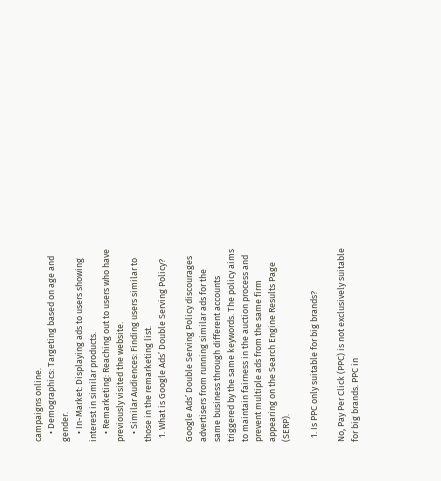campaigns online.
    • Demographics: Targeting based on age and gender.
    • In-Market: Displaying ads to users showing interest in similar products.
    • Remarketing: Reaching out to users who have previously visited the website.
    • Similar Audiences: Finding users similar to those in the remarketing list.
  1. What is Google Ads’ Double Serving Policy?

Google Ads’ Double Serving Policy discourages advertisers from running similar ads for the same business through different accounts triggered by the same keywords. The policy aims to maintain fairness in the auction process and prevent multiple ads from the same firm appearing on the Search Engine Results Page (SERP).

  1. Is PPC only suitable for big brands?

No, Pay Per Click (PPC) is not exclusively suitable for big brands. PPC in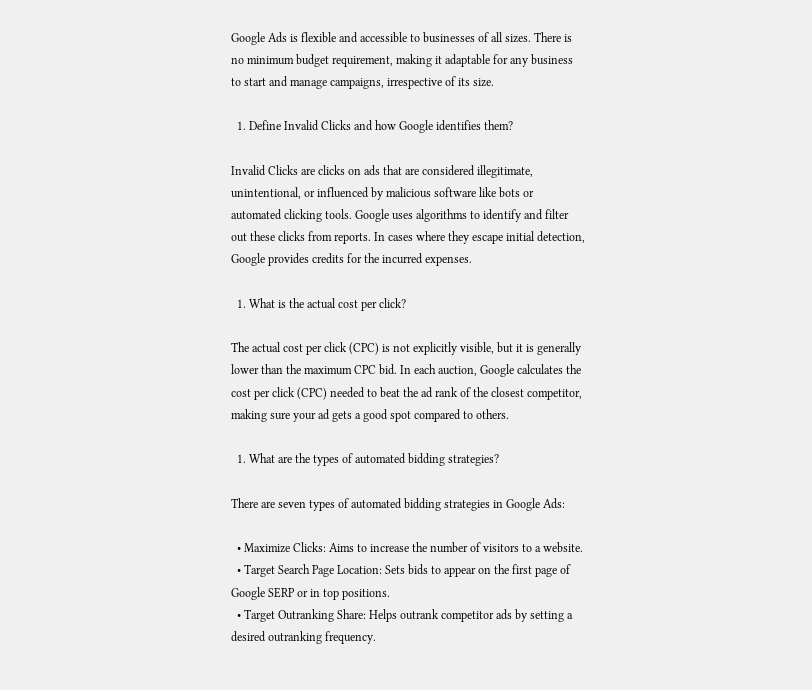Google Ads is flexible and accessible to businesses of all sizes. There is no minimum budget requirement, making it adaptable for any business to start and manage campaigns, irrespective of its size.

  1. Define Invalid Clicks and how Google identifies them?

Invalid Clicks are clicks on ads that are considered illegitimate, unintentional, or influenced by malicious software like bots or automated clicking tools. Google uses algorithms to identify and filter out these clicks from reports. In cases where they escape initial detection, Google provides credits for the incurred expenses.

  1. What is the actual cost per click?

The actual cost per click (CPC) is not explicitly visible, but it is generally lower than the maximum CPC bid. In each auction, Google calculates the cost per click (CPC) needed to beat the ad rank of the closest competitor, making sure your ad gets a good spot compared to others.

  1. What are the types of automated bidding strategies?

There are seven types of automated bidding strategies in Google Ads:

  • Maximize Clicks: Aims to increase the number of visitors to a website.
  • Target Search Page Location: Sets bids to appear on the first page of Google SERP or in top positions.
  • Target Outranking Share: Helps outrank competitor ads by setting a desired outranking frequency.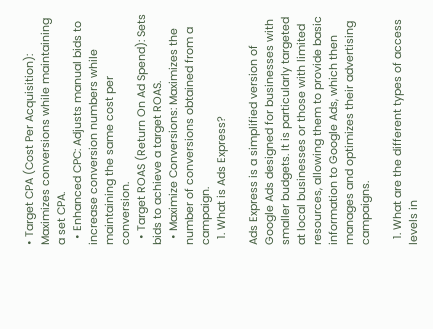• Target CPA (Cost Per Acquisition): Maximizes conversions while maintaining a set CPA.
  • Enhanced CPC: Adjusts manual bids to increase conversion numbers while maintaining the same cost per conversion.
  • Target ROAS (Return On Ad Spend): Sets bids to achieve a target ROAS.
  • Maximize Conversions: Maximizes the number of conversions obtained from a campaign.
  1. What is Ads Express?

Ads Express is a simplified version of Google Ads designed for businesses with smaller budgets. It is particularly targeted at local businesses or those with limited resources, allowing them to provide basic information to Google Ads, which then manages and optimizes their advertising campaigns.

  1. What are the different types of access levels in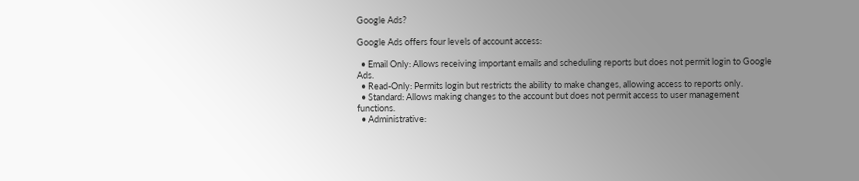Google Ads?

Google Ads offers four levels of account access:

  • Email Only: Allows receiving important emails and scheduling reports but does not permit login to Google Ads.
  • Read-Only: Permits login but restricts the ability to make changes, allowing access to reports only.
  • Standard: Allows making changes to the account but does not permit access to user management functions.
  • Administrative: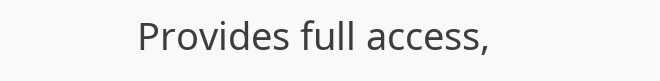Provides full access,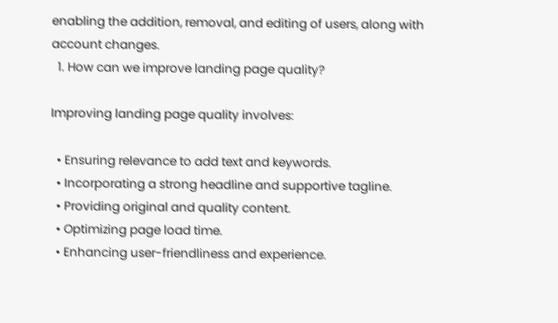enabling the addition, removal, and editing of users, along with account changes.
  1. How can we improve landing page quality?

Improving landing page quality involves:

  • Ensuring relevance to add text and keywords.
  • Incorporating a strong headline and supportive tagline.
  • Providing original and quality content.
  • Optimizing page load time.
  • Enhancing user-friendliness and experience.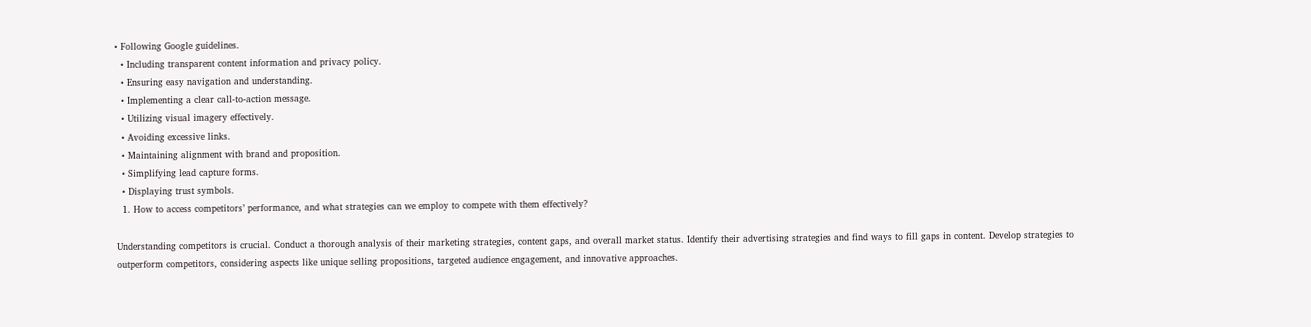• Following Google guidelines.
  • Including transparent content information and privacy policy.
  • Ensuring easy navigation and understanding.
  • Implementing a clear call-to-action message.
  • Utilizing visual imagery effectively.
  • Avoiding excessive links.
  • Maintaining alignment with brand and proposition.
  • Simplifying lead capture forms.
  • Displaying trust symbols.
  1. How to access competitors’ performance, and what strategies can we employ to compete with them effectively?

Understanding competitors is crucial. Conduct a thorough analysis of their marketing strategies, content gaps, and overall market status. Identify their advertising strategies and find ways to fill gaps in content. Develop strategies to outperform competitors, considering aspects like unique selling propositions, targeted audience engagement, and innovative approaches.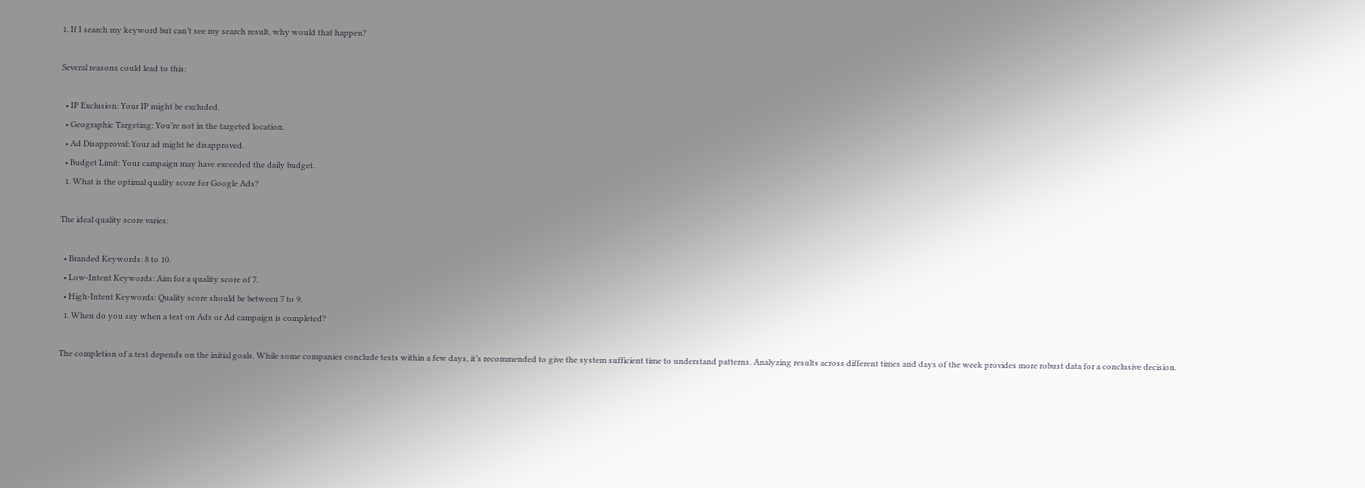1. If I search my keyword but can’t see my search result, why would that happen?

Several reasons could lead to this:

  • IP Exclusion: Your IP might be excluded.
  • Geographic Targeting: You’re not in the targeted location.
  • Ad Disapproval: Your ad might be disapproved.
  • Budget Limit: Your campaign may have exceeded the daily budget.
  1. What is the optimal quality score for Google Ads?

The ideal quality score varies:

  • Branded Keywords: 8 to 10.
  • Low-Intent Keywords: Aim for a quality score of 7.
  • High-Intent Keywords: Quality score should be between 7 to 9.
  1. When do you say when a test on Ads or Ad campaign is completed?

The completion of a test depends on the initial goals. While some companies conclude tests within a few days, it’s recommended to give the system sufficient time to understand patterns. Analyzing results across different times and days of the week provides more robust data for a conclusive decision.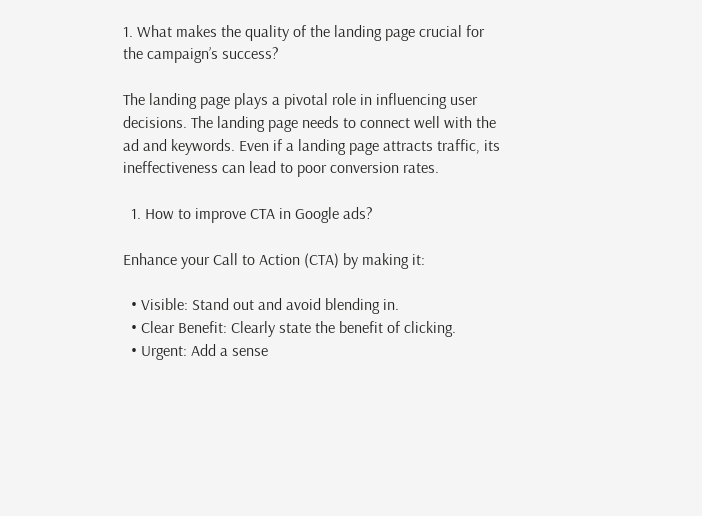1. What makes the quality of the landing page crucial for the campaign’s success?

The landing page plays a pivotal role in influencing user decisions. The landing page needs to connect well with the ad and keywords. Even if a landing page attracts traffic, its ineffectiveness can lead to poor conversion rates.

  1. How to improve CTA in Google ads?

Enhance your Call to Action (CTA) by making it:

  • Visible: Stand out and avoid blending in.
  • Clear Benefit: Clearly state the benefit of clicking.
  • Urgent: Add a sense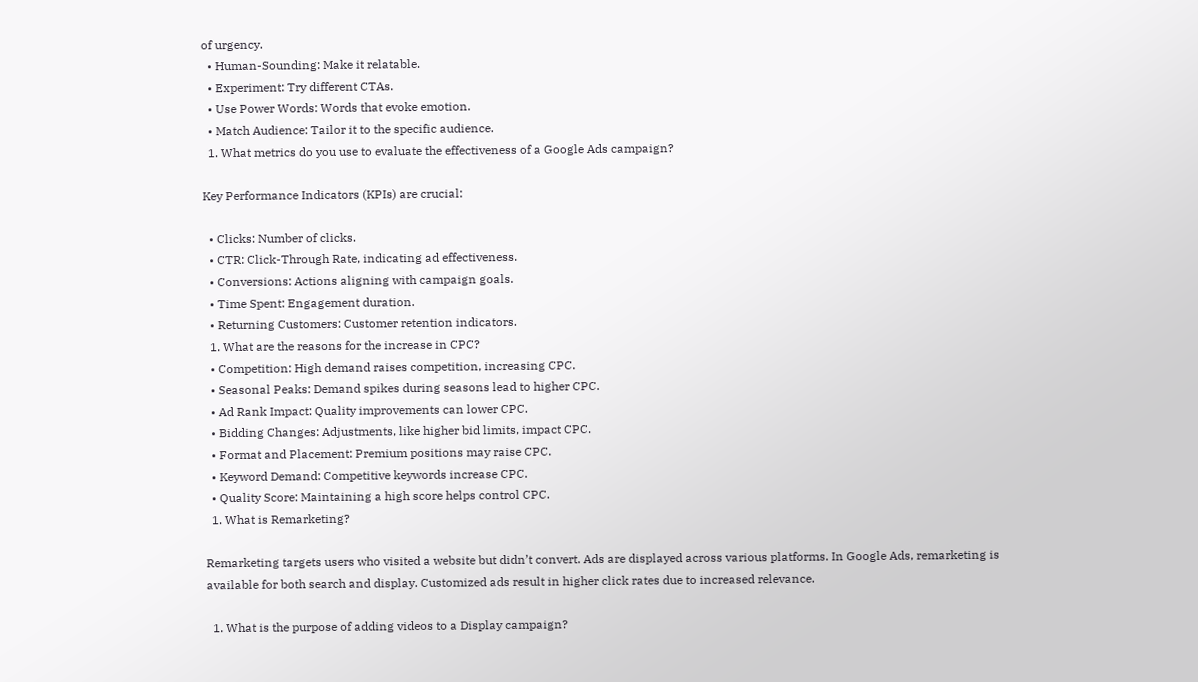of urgency.
  • Human-Sounding: Make it relatable.
  • Experiment: Try different CTAs.
  • Use Power Words: Words that evoke emotion.
  • Match Audience: Tailor it to the specific audience.
  1. What metrics do you use to evaluate the effectiveness of a Google Ads campaign?

Key Performance Indicators (KPIs) are crucial:

  • Clicks: Number of clicks.
  • CTR: Click-Through Rate, indicating ad effectiveness.
  • Conversions: Actions aligning with campaign goals.
  • Time Spent: Engagement duration.
  • Returning Customers: Customer retention indicators.
  1. What are the reasons for the increase in CPC?
  • Competition: High demand raises competition, increasing CPC.
  • Seasonal Peaks: Demand spikes during seasons lead to higher CPC.
  • Ad Rank Impact: Quality improvements can lower CPC.
  • Bidding Changes: Adjustments, like higher bid limits, impact CPC.
  • Format and Placement: Premium positions may raise CPC.
  • Keyword Demand: Competitive keywords increase CPC.
  • Quality Score: Maintaining a high score helps control CPC.
  1. What is Remarketing?

Remarketing targets users who visited a website but didn’t convert. Ads are displayed across various platforms. In Google Ads, remarketing is available for both search and display. Customized ads result in higher click rates due to increased relevance.

  1. What is the purpose of adding videos to a Display campaign?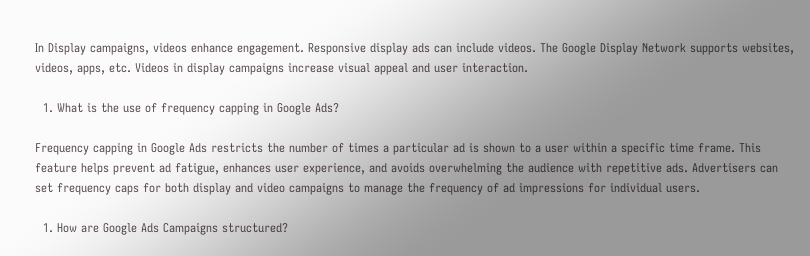In Display campaigns, videos enhance engagement. Responsive display ads can include videos. The Google Display Network supports websites, videos, apps, etc. Videos in display campaigns increase visual appeal and user interaction.

  1. What is the use of frequency capping in Google Ads?

Frequency capping in Google Ads restricts the number of times a particular ad is shown to a user within a specific time frame. This feature helps prevent ad fatigue, enhances user experience, and avoids overwhelming the audience with repetitive ads. Advertisers can set frequency caps for both display and video campaigns to manage the frequency of ad impressions for individual users.

  1. How are Google Ads Campaigns structured?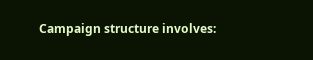Campaign structure involves: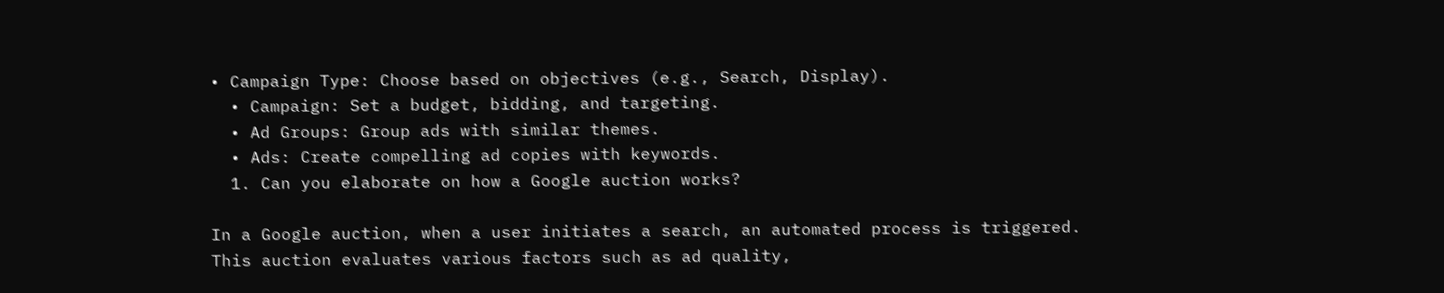• Campaign Type: Choose based on objectives (e.g., Search, Display).
  • Campaign: Set a budget, bidding, and targeting.
  • Ad Groups: Group ads with similar themes.
  • Ads: Create compelling ad copies with keywords.
  1. Can you elaborate on how a Google auction works?

In a Google auction, when a user initiates a search, an automated process is triggered. This auction evaluates various factors such as ad quality,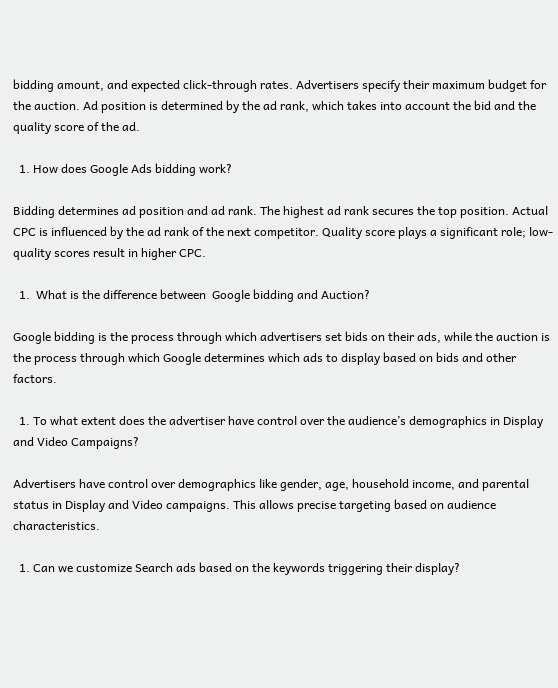bidding amount, and expected click-through rates. Advertisers specify their maximum budget for the auction. Ad position is determined by the ad rank, which takes into account the bid and the quality score of the ad.

  1. How does Google Ads bidding work?

Bidding determines ad position and ad rank. The highest ad rank secures the top position. Actual CPC is influenced by the ad rank of the next competitor. Quality score plays a significant role; low-quality scores result in higher CPC.

  1.  What is the difference between  Google bidding and Auction?

Google bidding is the process through which advertisers set bids on their ads, while the auction is the process through which Google determines which ads to display based on bids and other factors.

  1. To what extent does the advertiser have control over the audience’s demographics in Display and Video Campaigns?

Advertisers have control over demographics like gender, age, household income, and parental status in Display and Video campaigns. This allows precise targeting based on audience characteristics.

  1. Can we customize Search ads based on the keywords triggering their display?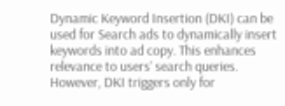Dynamic Keyword Insertion (DKI) can be used for Search ads to dynamically insert keywords into ad copy. This enhances relevance to users’ search queries. However, DKI triggers only for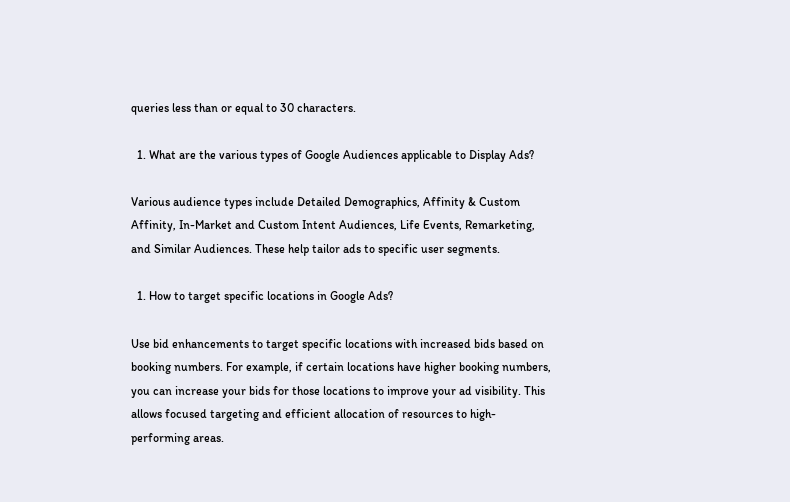queries less than or equal to 30 characters.

  1. What are the various types of Google Audiences applicable to Display Ads?

Various audience types include Detailed Demographics, Affinity & Custom Affinity, In-Market and Custom Intent Audiences, Life Events, Remarketing, and Similar Audiences. These help tailor ads to specific user segments.

  1. How to target specific locations in Google Ads?

Use bid enhancements to target specific locations with increased bids based on booking numbers. For example, if certain locations have higher booking numbers, you can increase your bids for those locations to improve your ad visibility. This allows focused targeting and efficient allocation of resources to high-performing areas.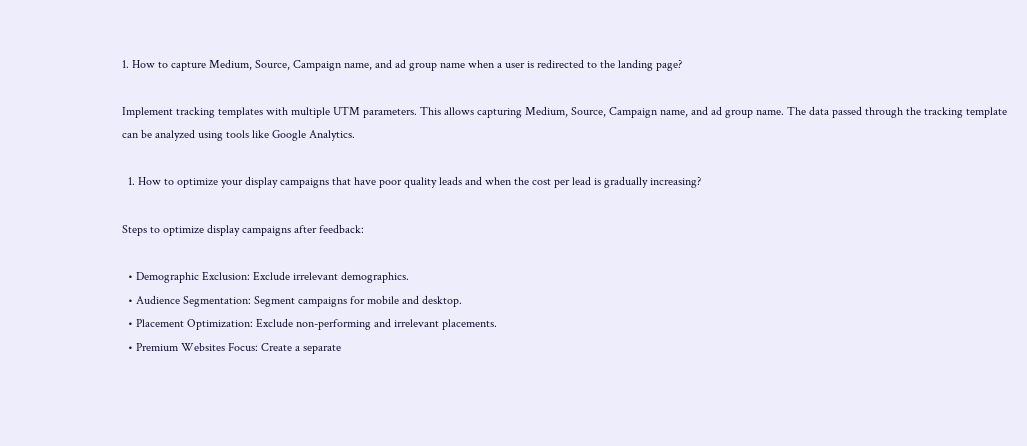1. How to capture Medium, Source, Campaign name, and ad group name when a user is redirected to the landing page?

Implement tracking templates with multiple UTM parameters. This allows capturing Medium, Source, Campaign name, and ad group name. The data passed through the tracking template can be analyzed using tools like Google Analytics.

  1. How to optimize your display campaigns that have poor quality leads and when the cost per lead is gradually increasing?

Steps to optimize display campaigns after feedback:

  • Demographic Exclusion: Exclude irrelevant demographics.
  • Audience Segmentation: Segment campaigns for mobile and desktop.
  • Placement Optimization: Exclude non-performing and irrelevant placements.
  • Premium Websites Focus: Create a separate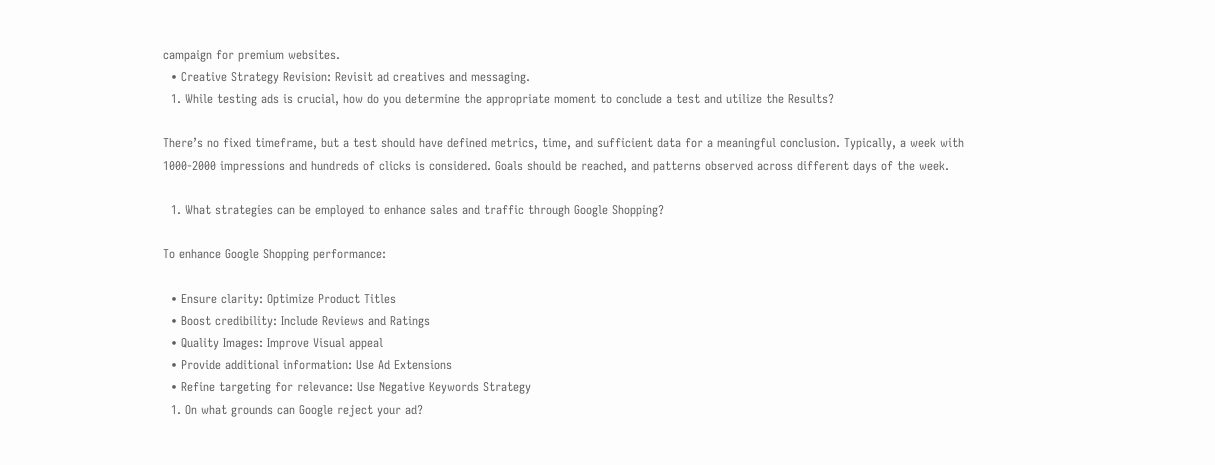campaign for premium websites.
  • Creative Strategy Revision: Revisit ad creatives and messaging.
  1. While testing ads is crucial, how do you determine the appropriate moment to conclude a test and utilize the Results?

There’s no fixed timeframe, but a test should have defined metrics, time, and sufficient data for a meaningful conclusion. Typically, a week with 1000-2000 impressions and hundreds of clicks is considered. Goals should be reached, and patterns observed across different days of the week.

  1. What strategies can be employed to enhance sales and traffic through Google Shopping?

To enhance Google Shopping performance:

  • Ensure clarity: Optimize Product Titles
  • Boost credibility: Include Reviews and Ratings
  • Quality Images: Improve Visual appeal
  • Provide additional information: Use Ad Extensions
  • Refine targeting for relevance: Use Negative Keywords Strategy
  1. On what grounds can Google reject your ad?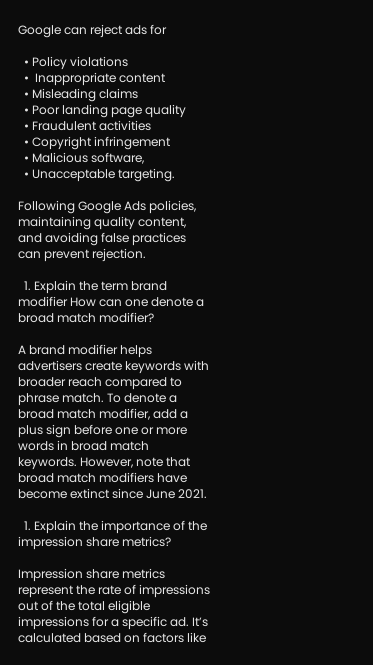Google can reject ads for

  • Policy violations
  •  Inappropriate content
  • Misleading claims
  • Poor landing page quality
  • Fraudulent activities
  • Copyright infringement
  • Malicious software,
  • Unacceptable targeting.

Following Google Ads policies, maintaining quality content, and avoiding false practices can prevent rejection.

  1. Explain the term brand modifier How can one denote a broad match modifier?

A brand modifier helps advertisers create keywords with broader reach compared to phrase match. To denote a broad match modifier, add a plus sign before one or more words in broad match keywords. However, note that broad match modifiers have become extinct since June 2021.

  1. Explain the importance of the impression share metrics?

Impression share metrics represent the rate of impressions out of the total eligible impressions for a specific ad. It’s calculated based on factors like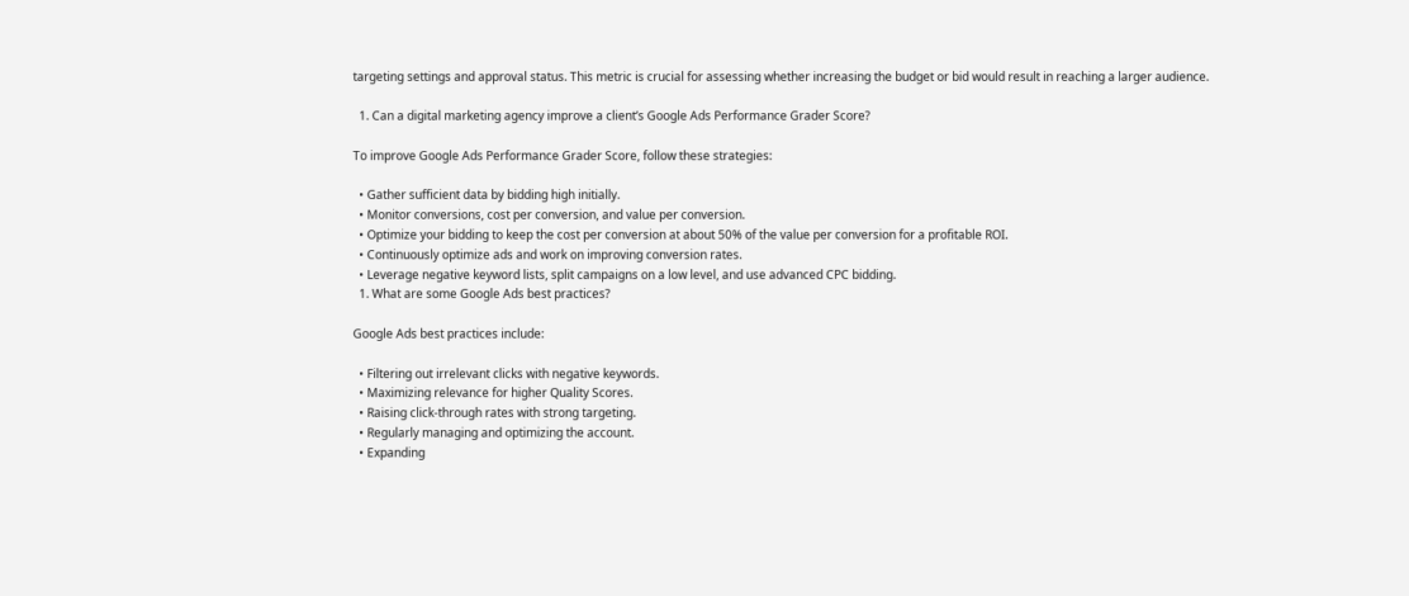targeting settings and approval status. This metric is crucial for assessing whether increasing the budget or bid would result in reaching a larger audience.

  1. Can a digital marketing agency improve a client’s Google Ads Performance Grader Score?

To improve Google Ads Performance Grader Score, follow these strategies:

  • Gather sufficient data by bidding high initially.
  • Monitor conversions, cost per conversion, and value per conversion.
  • Optimize your bidding to keep the cost per conversion at about 50% of the value per conversion for a profitable ROI.
  • Continuously optimize ads and work on improving conversion rates.
  • Leverage negative keyword lists, split campaigns on a low level, and use advanced CPC bidding.
  1. What are some Google Ads best practices?

Google Ads best practices include:

  • Filtering out irrelevant clicks with negative keywords.
  • Maximizing relevance for higher Quality Scores.
  • Raising click-through rates with strong targeting.
  • Regularly managing and optimizing the account.
  • Expanding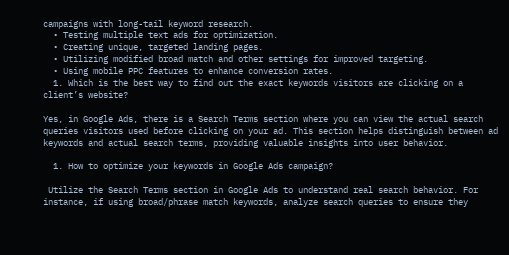campaigns with long-tail keyword research.
  • Testing multiple text ads for optimization.
  • Creating unique, targeted landing pages.
  • Utilizing modified broad match and other settings for improved targeting.
  • Using mobile PPC features to enhance conversion rates.
  1. Which is the best way to find out the exact keywords visitors are clicking on a client’s website?

Yes, in Google Ads, there is a Search Terms section where you can view the actual search queries visitors used before clicking on your ad. This section helps distinguish between ad keywords and actual search terms, providing valuable insights into user behavior.

  1. How to optimize your keywords in Google Ads campaign?

 Utilize the Search Terms section in Google Ads to understand real search behavior. For instance, if using broad/phrase match keywords, analyze search queries to ensure they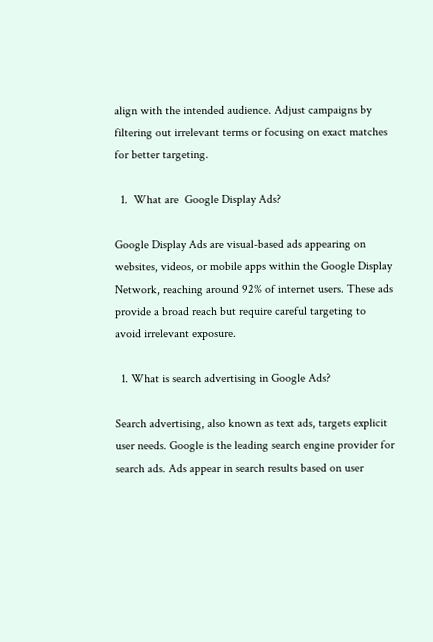align with the intended audience. Adjust campaigns by filtering out irrelevant terms or focusing on exact matches for better targeting.

  1.  What are  Google Display Ads?

Google Display Ads are visual-based ads appearing on websites, videos, or mobile apps within the Google Display Network, reaching around 92% of internet users. These ads provide a broad reach but require careful targeting to avoid irrelevant exposure.

  1. What is search advertising in Google Ads?

Search advertising, also known as text ads, targets explicit user needs. Google is the leading search engine provider for search ads. Ads appear in search results based on user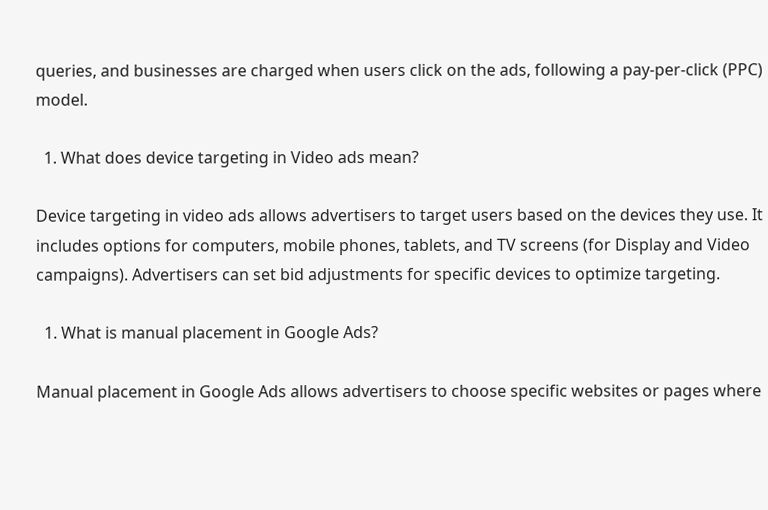queries, and businesses are charged when users click on the ads, following a pay-per-click (PPC) model.

  1. What does device targeting in Video ads mean?

Device targeting in video ads allows advertisers to target users based on the devices they use. It includes options for computers, mobile phones, tablets, and TV screens (for Display and Video campaigns). Advertisers can set bid adjustments for specific devices to optimize targeting.

  1. What is manual placement in Google Ads?

Manual placement in Google Ads allows advertisers to choose specific websites or pages where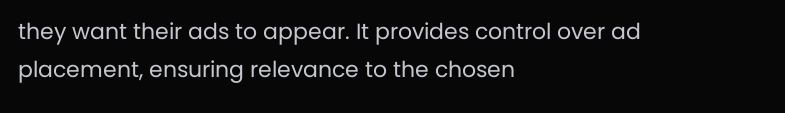they want their ads to appear. It provides control over ad placement, ensuring relevance to the chosen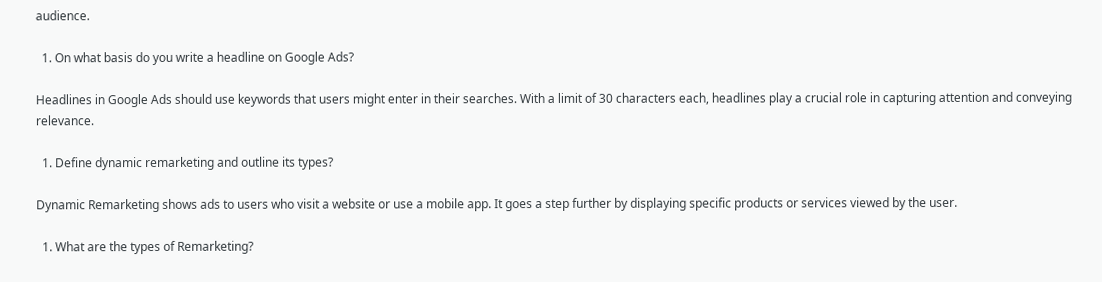audience.

  1. On what basis do you write a headline on Google Ads?

Headlines in Google Ads should use keywords that users might enter in their searches. With a limit of 30 characters each, headlines play a crucial role in capturing attention and conveying relevance.

  1. Define dynamic remarketing and outline its types?

Dynamic Remarketing shows ads to users who visit a website or use a mobile app. It goes a step further by displaying specific products or services viewed by the user.

  1. What are the types of Remarketing?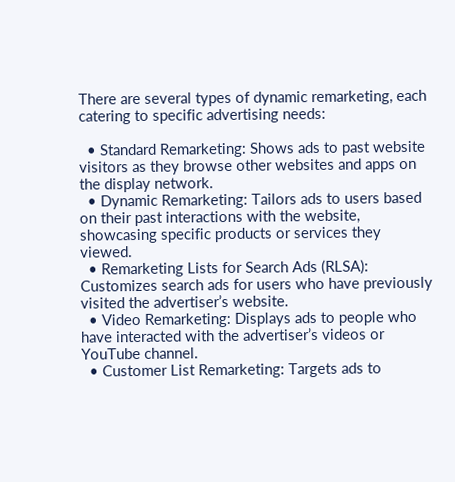There are several types of dynamic remarketing, each catering to specific advertising needs:

  • Standard Remarketing: Shows ads to past website visitors as they browse other websites and apps on the display network.
  • Dynamic Remarketing: Tailors ads to users based on their past interactions with the website, showcasing specific products or services they viewed.
  • Remarketing Lists for Search Ads (RLSA): Customizes search ads for users who have previously visited the advertiser’s website.
  • Video Remarketing: Displays ads to people who have interacted with the advertiser’s videos or YouTube channel.
  • Customer List Remarketing: Targets ads to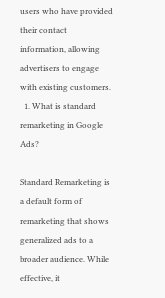users who have provided their contact information, allowing advertisers to engage with existing customers.
  1. What is standard remarketing in Google Ads?

Standard Remarketing is a default form of remarketing that shows generalized ads to a broader audience. While effective, it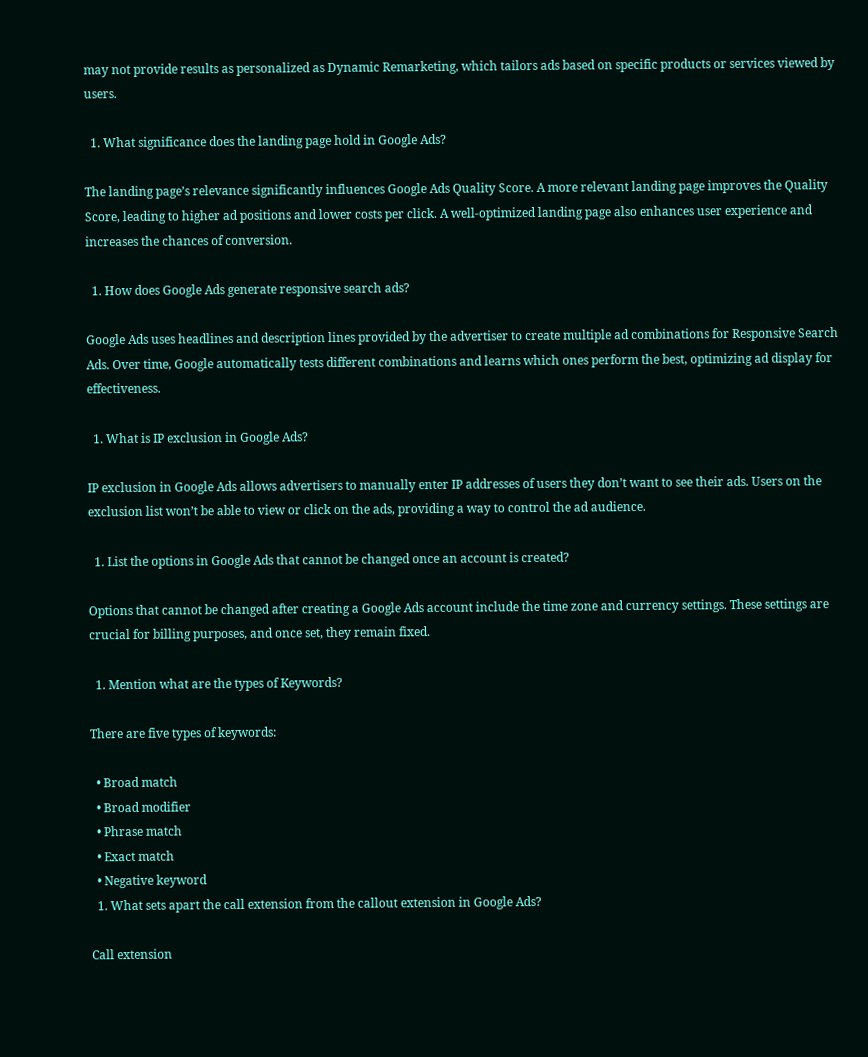may not provide results as personalized as Dynamic Remarketing, which tailors ads based on specific products or services viewed by users.

  1. What significance does the landing page hold in Google Ads?

The landing page’s relevance significantly influences Google Ads Quality Score. A more relevant landing page improves the Quality Score, leading to higher ad positions and lower costs per click. A well-optimized landing page also enhances user experience and increases the chances of conversion.

  1. How does Google Ads generate responsive search ads?

Google Ads uses headlines and description lines provided by the advertiser to create multiple ad combinations for Responsive Search Ads. Over time, Google automatically tests different combinations and learns which ones perform the best, optimizing ad display for effectiveness.

  1. What is IP exclusion in Google Ads?

IP exclusion in Google Ads allows advertisers to manually enter IP addresses of users they don’t want to see their ads. Users on the exclusion list won’t be able to view or click on the ads, providing a way to control the ad audience.

  1. List the options in Google Ads that cannot be changed once an account is created?

Options that cannot be changed after creating a Google Ads account include the time zone and currency settings. These settings are crucial for billing purposes, and once set, they remain fixed.

  1. Mention what are the types of Keywords?

There are five types of keywords:

  • Broad match
  • Broad modifier
  • Phrase match
  • Exact match
  • Negative keyword
  1. What sets apart the call extension from the callout extension in Google Ads?

Call extension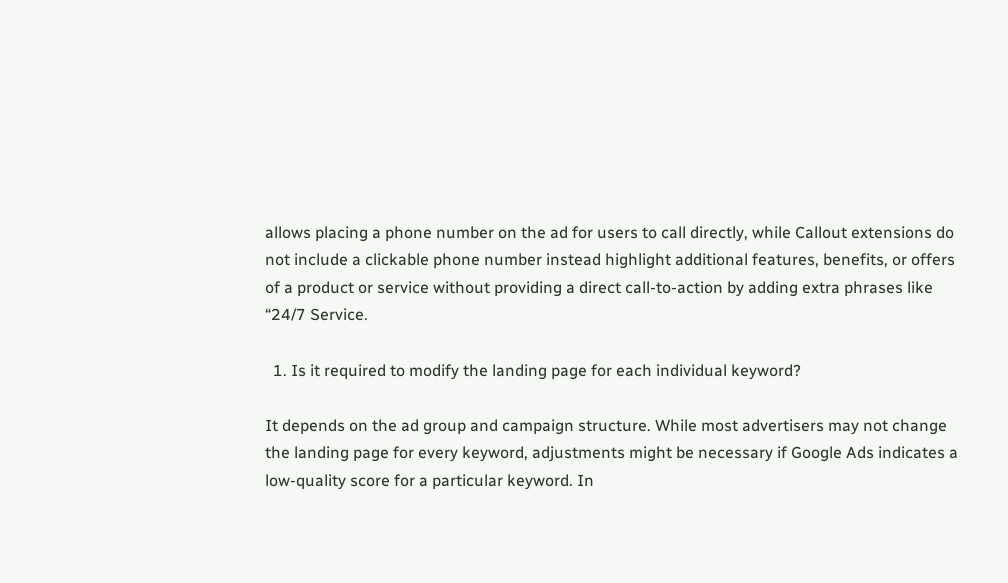allows placing a phone number on the ad for users to call directly, while Callout extensions do not include a clickable phone number instead highlight additional features, benefits, or offers of a product or service without providing a direct call-to-action by adding extra phrases like “24/7 Service.

  1. Is it required to modify the landing page for each individual keyword?

It depends on the ad group and campaign structure. While most advertisers may not change the landing page for every keyword, adjustments might be necessary if Google Ads indicates a low-quality score for a particular keyword. In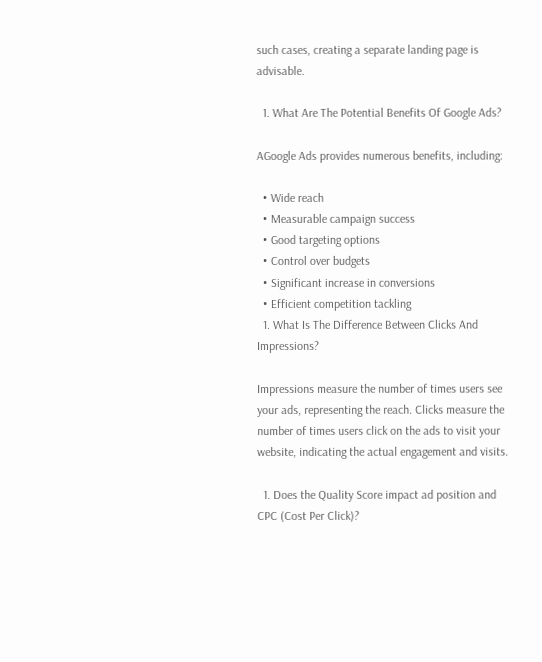such cases, creating a separate landing page is advisable.

  1. What Are The Potential Benefits Of Google Ads?

AGoogle Ads provides numerous benefits, including:

  • Wide reach
  • Measurable campaign success
  • Good targeting options
  • Control over budgets
  • Significant increase in conversions
  • Efficient competition tackling
  1. What Is The Difference Between Clicks And Impressions?

Impressions measure the number of times users see your ads, representing the reach. Clicks measure the number of times users click on the ads to visit your website, indicating the actual engagement and visits.

  1. Does the Quality Score impact ad position and CPC (Cost Per Click)?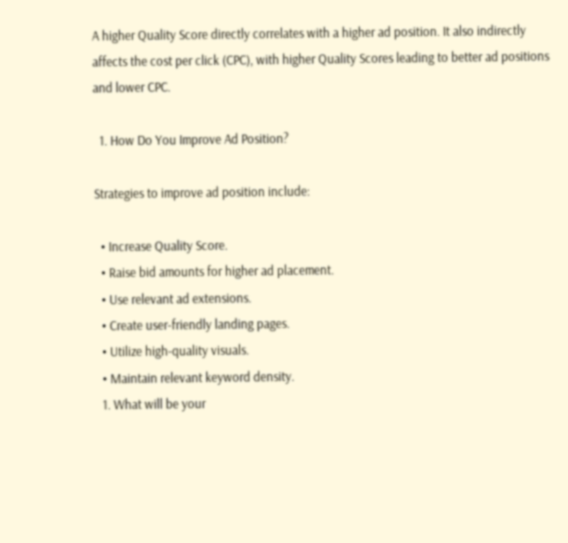A higher Quality Score directly correlates with a higher ad position. It also indirectly affects the cost per click (CPC), with higher Quality Scores leading to better ad positions and lower CPC.

  1. How Do You Improve Ad Position?

Strategies to improve ad position include:

  • Increase Quality Score.
  • Raise bid amounts for higher ad placement.
  • Use relevant ad extensions.
  • Create user-friendly landing pages.
  • Utilize high-quality visuals.
  • Maintain relevant keyword density.
  1. What will be your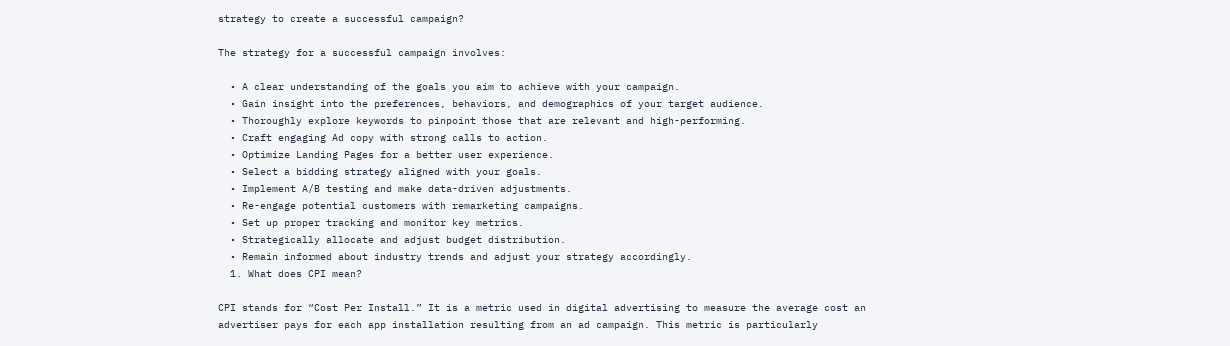strategy to create a successful campaign?

The strategy for a successful campaign involves:

  • A clear understanding of the goals you aim to achieve with your campaign.
  • Gain insight into the preferences, behaviors, and demographics of your target audience.
  • Thoroughly explore keywords to pinpoint those that are relevant and high-performing.
  • Craft engaging Ad copy with strong calls to action.
  • Optimize Landing Pages for a better user experience.
  • Select a bidding strategy aligned with your goals.
  • Implement A/B testing and make data-driven adjustments.
  • Re-engage potential customers with remarketing campaigns.
  • Set up proper tracking and monitor key metrics.
  • Strategically allocate and adjust budget distribution.
  • Remain informed about industry trends and adjust your strategy accordingly.
  1. What does CPI mean?

CPI stands for “Cost Per Install.” It is a metric used in digital advertising to measure the average cost an advertiser pays for each app installation resulting from an ad campaign. This metric is particularly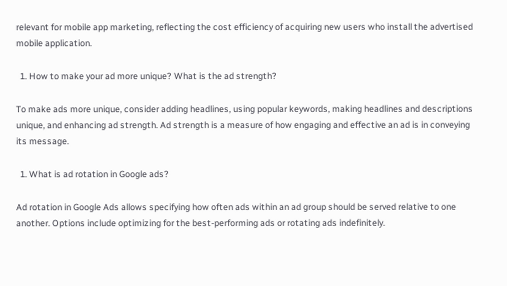relevant for mobile app marketing, reflecting the cost efficiency of acquiring new users who install the advertised mobile application.

  1. How to make your ad more unique? What is the ad strength?

To make ads more unique, consider adding headlines, using popular keywords, making headlines and descriptions unique, and enhancing ad strength. Ad strength is a measure of how engaging and effective an ad is in conveying its message.

  1. What is ad rotation in Google ads?

Ad rotation in Google Ads allows specifying how often ads within an ad group should be served relative to one another. Options include optimizing for the best-performing ads or rotating ads indefinitely.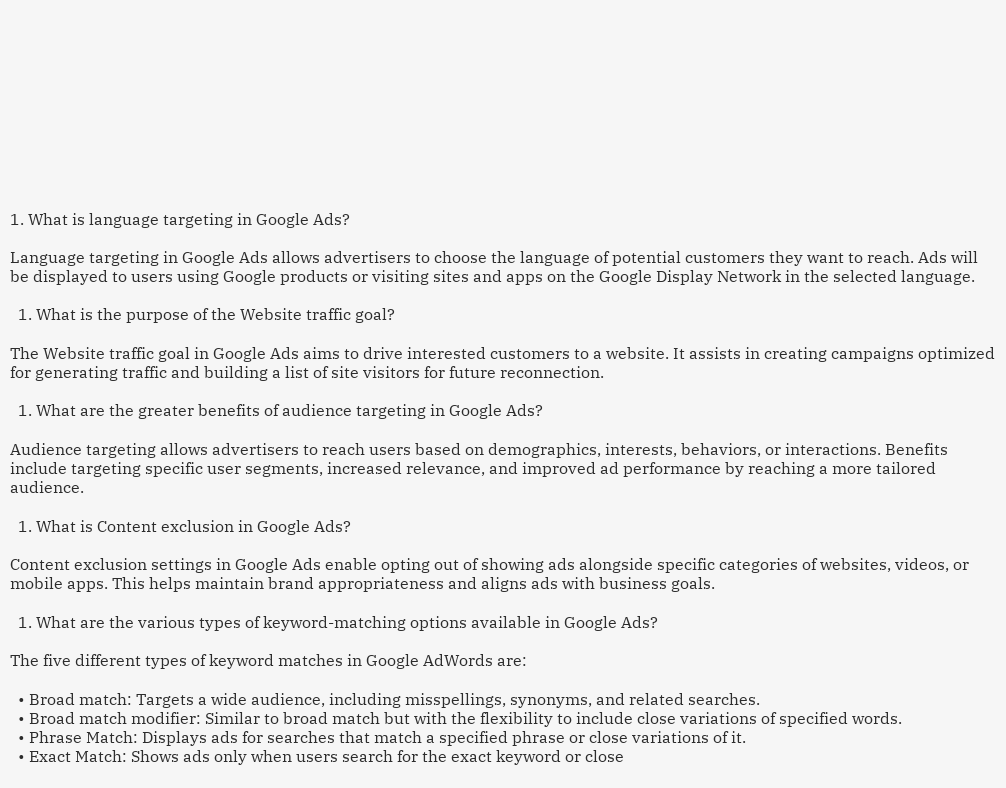1. What is language targeting in Google Ads?

Language targeting in Google Ads allows advertisers to choose the language of potential customers they want to reach. Ads will be displayed to users using Google products or visiting sites and apps on the Google Display Network in the selected language.

  1. What is the purpose of the Website traffic goal?

The Website traffic goal in Google Ads aims to drive interested customers to a website. It assists in creating campaigns optimized for generating traffic and building a list of site visitors for future reconnection.

  1. What are the greater benefits of audience targeting in Google Ads?

Audience targeting allows advertisers to reach users based on demographics, interests, behaviors, or interactions. Benefits include targeting specific user segments, increased relevance, and improved ad performance by reaching a more tailored audience.

  1. What is Content exclusion in Google Ads?

Content exclusion settings in Google Ads enable opting out of showing ads alongside specific categories of websites, videos, or mobile apps. This helps maintain brand appropriateness and aligns ads with business goals.

  1. What are the various types of keyword-matching options available in Google Ads?

The five different types of keyword matches in Google AdWords are:

  • Broad match: Targets a wide audience, including misspellings, synonyms, and related searches.
  • Broad match modifier: Similar to broad match but with the flexibility to include close variations of specified words.
  • Phrase Match: Displays ads for searches that match a specified phrase or close variations of it.
  • Exact Match: Shows ads only when users search for the exact keyword or close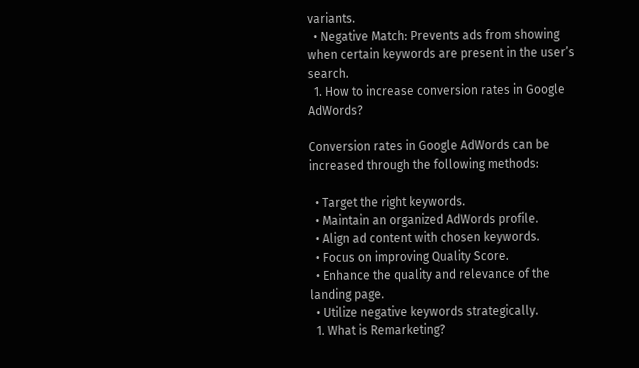variants.
  • Negative Match: Prevents ads from showing when certain keywords are present in the user’s search.
  1. How to increase conversion rates in Google AdWords?

Conversion rates in Google AdWords can be increased through the following methods:

  • Target the right keywords.
  • Maintain an organized AdWords profile.
  • Align ad content with chosen keywords.
  • Focus on improving Quality Score.
  • Enhance the quality and relevance of the landing page.
  • Utilize negative keywords strategically.
  1. What is Remarketing?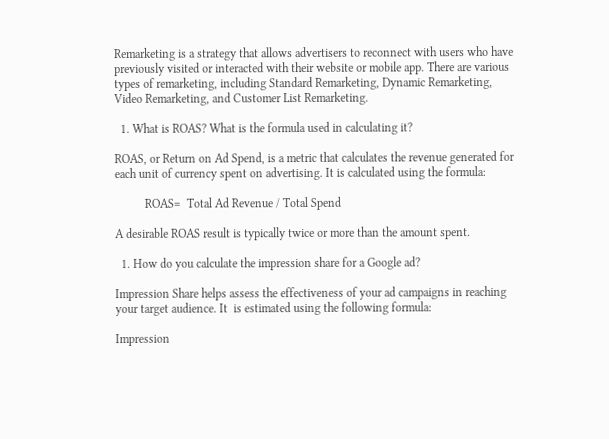Remarketing is a strategy that allows advertisers to reconnect with users who have previously visited or interacted with their website or mobile app. There are various types of remarketing, including Standard Remarketing, Dynamic Remarketing, Video Remarketing, and Customer List Remarketing.

  1. What is ROAS? What is the formula used in calculating it?

ROAS, or Return on Ad Spend, is a metric that calculates the revenue generated for each unit of currency spent on advertising. It is calculated using the formula:

          ROAS=  Total Ad Revenue / Total Spend

A desirable ROAS result is typically twice or more than the amount spent.

  1. How do you calculate the impression share for a Google ad?

Impression Share helps assess the effectiveness of your ad campaigns in reaching your target audience. It  is estimated using the following formula:

Impression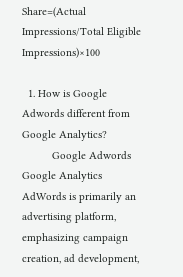Share=(Actual Impressions/Total Eligible Impressions)×100

  1. How is Google Adwords different from Google Analytics?
          Google Adwords       Google Analytics
AdWords is primarily an advertising platform, emphasizing campaign creation, ad development,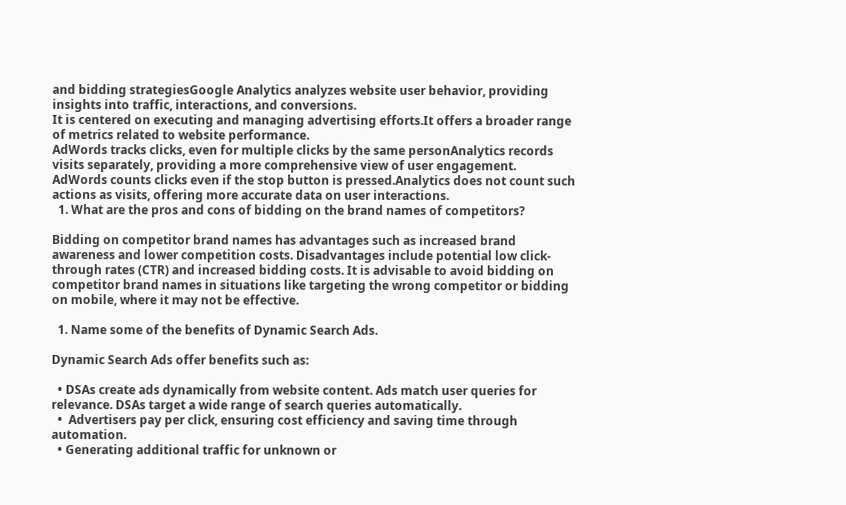and bidding strategiesGoogle Analytics analyzes website user behavior, providing insights into traffic, interactions, and conversions.
It is centered on executing and managing advertising efforts.It offers a broader range of metrics related to website performance.
AdWords tracks clicks, even for multiple clicks by the same personAnalytics records visits separately, providing a more comprehensive view of user engagement.
AdWords counts clicks even if the stop button is pressed.Analytics does not count such actions as visits, offering more accurate data on user interactions.
  1. What are the pros and cons of bidding on the brand names of competitors?

Bidding on competitor brand names has advantages such as increased brand awareness and lower competition costs. Disadvantages include potential low click-through rates (CTR) and increased bidding costs. It is advisable to avoid bidding on competitor brand names in situations like targeting the wrong competitor or bidding on mobile, where it may not be effective.

  1. Name some of the benefits of Dynamic Search Ads.

Dynamic Search Ads offer benefits such as:

  • DSAs create ads dynamically from website content. Ads match user queries for relevance. DSAs target a wide range of search queries automatically.
  •  Advertisers pay per click, ensuring cost efficiency and saving time through automation.
  • Generating additional traffic for unknown or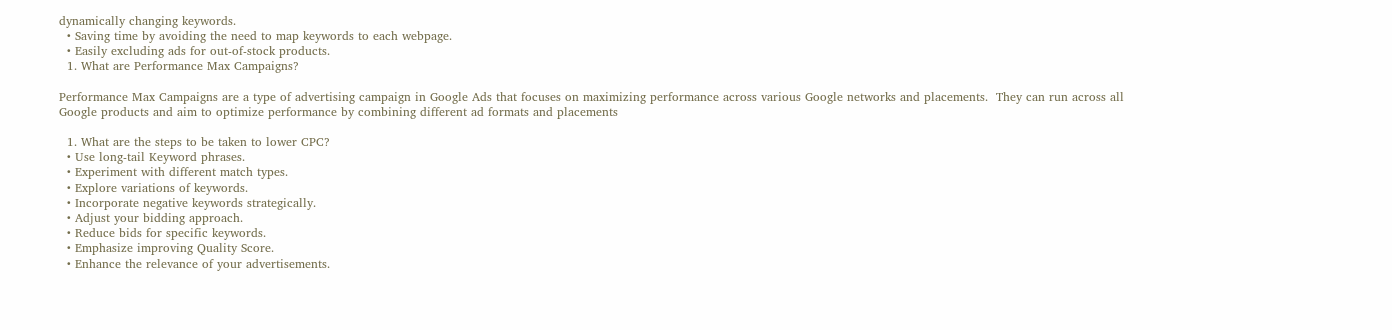dynamically changing keywords.
  • Saving time by avoiding the need to map keywords to each webpage.
  • Easily excluding ads for out-of-stock products.
  1. What are Performance Max Campaigns?

Performance Max Campaigns are a type of advertising campaign in Google Ads that focuses on maximizing performance across various Google networks and placements.  They can run across all Google products and aim to optimize performance by combining different ad formats and placements

  1. What are the steps to be taken to lower CPC?
  • Use long-tail Keyword phrases.
  • Experiment with different match types.
  • Explore variations of keywords.
  • Incorporate negative keywords strategically.
  • Adjust your bidding approach.
  • Reduce bids for specific keywords.
  • Emphasize improving Quality Score.
  • Enhance the relevance of your advertisements.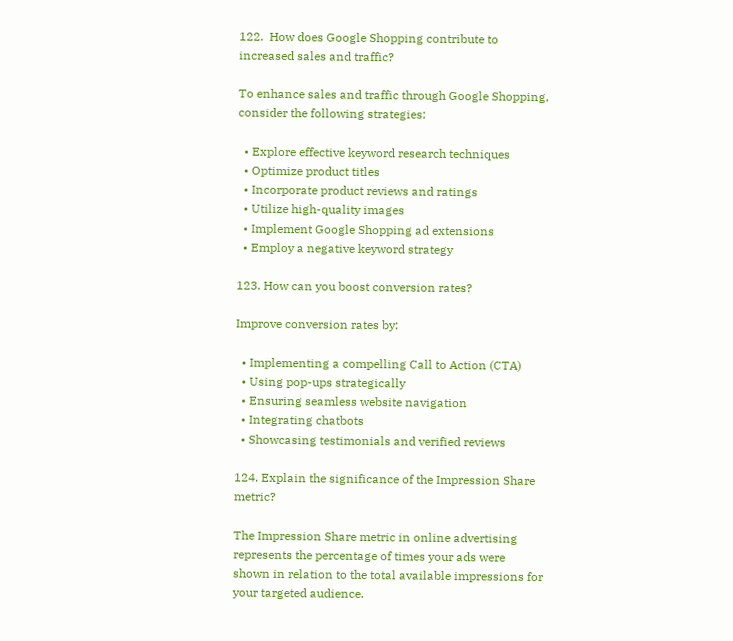122.  How does Google Shopping contribute to increased sales and traffic?

To enhance sales and traffic through Google Shopping, consider the following strategies:

  • Explore effective keyword research techniques
  • Optimize product titles
  • Incorporate product reviews and ratings
  • Utilize high-quality images
  • Implement Google Shopping ad extensions
  • Employ a negative keyword strategy

123. How can you boost conversion rates?

Improve conversion rates by:

  • Implementing a compelling Call to Action (CTA)
  • Using pop-ups strategically
  • Ensuring seamless website navigation
  • Integrating chatbots
  • Showcasing testimonials and verified reviews

124. Explain the significance of the Impression Share metric?

The Impression Share metric in online advertising represents the percentage of times your ads were shown in relation to the total available impressions for your targeted audience.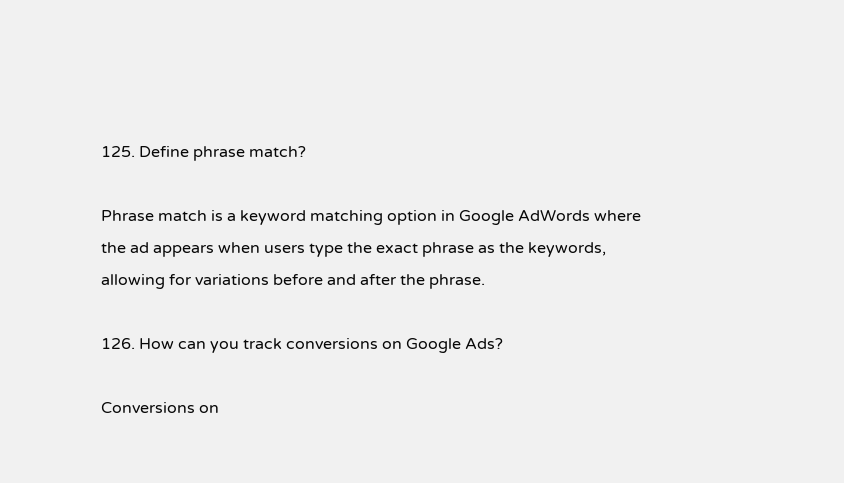125. Define phrase match?

Phrase match is a keyword matching option in Google AdWords where the ad appears when users type the exact phrase as the keywords, allowing for variations before and after the phrase.

126. How can you track conversions on Google Ads?

Conversions on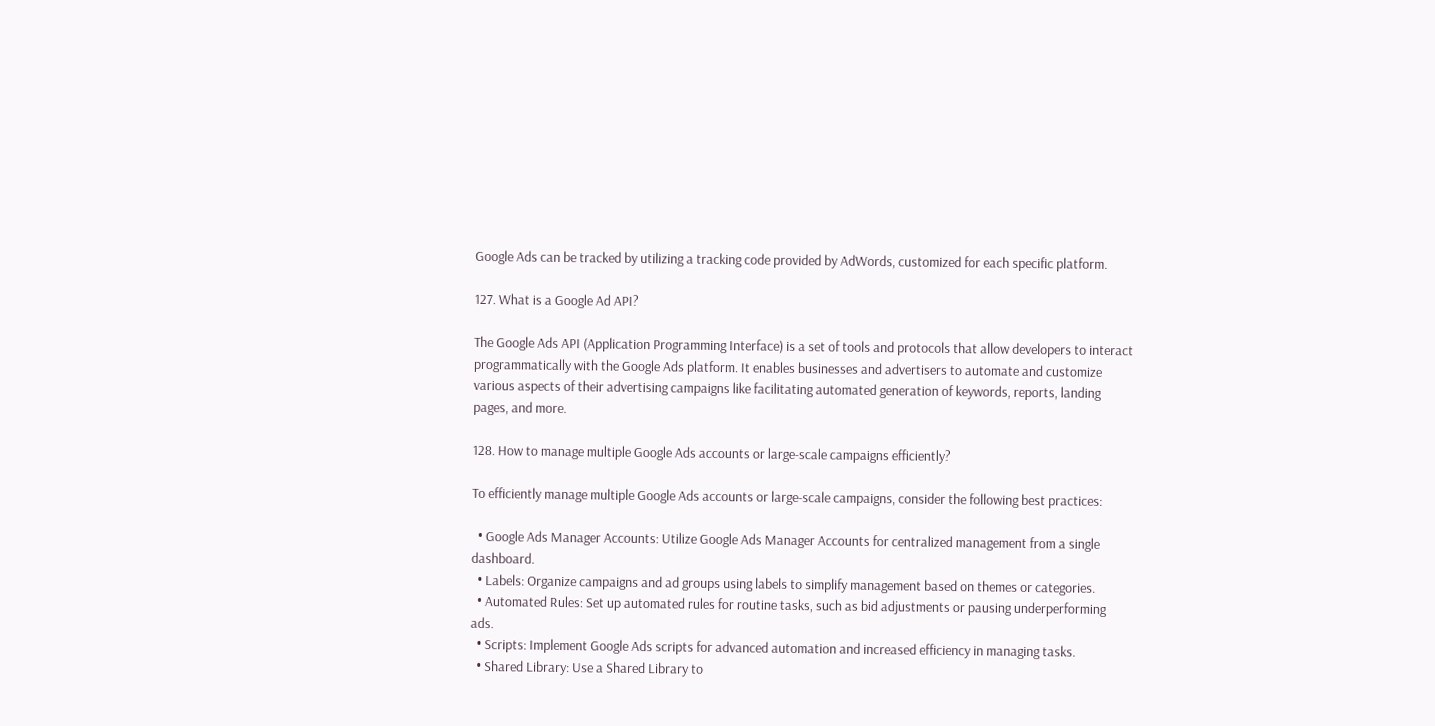Google Ads can be tracked by utilizing a tracking code provided by AdWords, customized for each specific platform.

127. What is a Google Ad API?

The Google Ads API (Application Programming Interface) is a set of tools and protocols that allow developers to interact programmatically with the Google Ads platform. It enables businesses and advertisers to automate and customize various aspects of their advertising campaigns like facilitating automated generation of keywords, reports, landing pages, and more.

128. How to manage multiple Google Ads accounts or large-scale campaigns efficiently?

To efficiently manage multiple Google Ads accounts or large-scale campaigns, consider the following best practices:

  • Google Ads Manager Accounts: Utilize Google Ads Manager Accounts for centralized management from a single dashboard.
  • Labels: Organize campaigns and ad groups using labels to simplify management based on themes or categories.
  • Automated Rules: Set up automated rules for routine tasks, such as bid adjustments or pausing underperforming ads.
  • Scripts: Implement Google Ads scripts for advanced automation and increased efficiency in managing tasks.
  • Shared Library: Use a Shared Library to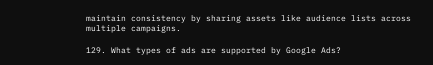maintain consistency by sharing assets like audience lists across multiple campaigns.

129. What types of ads are supported by Google Ads?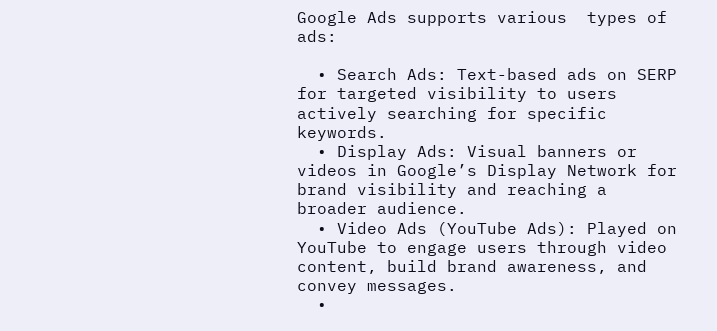Google Ads supports various  types of ads:

  • Search Ads: Text-based ads on SERP for targeted visibility to users actively searching for specific keywords.
  • Display Ads: Visual banners or videos in Google’s Display Network for brand visibility and reaching a broader audience.
  • Video Ads (YouTube Ads): Played on YouTube to engage users through video content, build brand awareness, and convey messages.
  •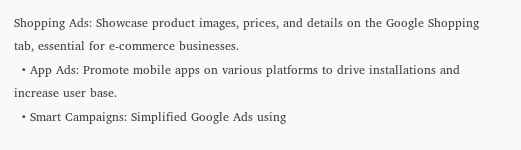Shopping Ads: Showcase product images, prices, and details on the Google Shopping tab, essential for e-commerce businesses.
  • App Ads: Promote mobile apps on various platforms to drive installations and increase user base.
  • Smart Campaigns: Simplified Google Ads using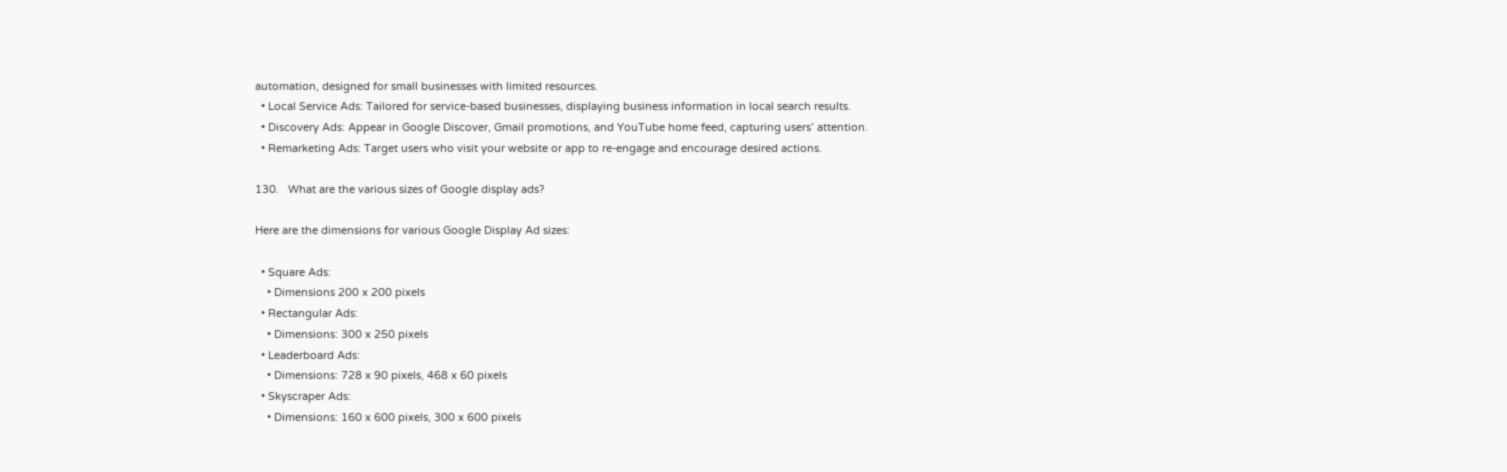automation, designed for small businesses with limited resources.
  • Local Service Ads: Tailored for service-based businesses, displaying business information in local search results.
  • Discovery Ads: Appear in Google Discover, Gmail promotions, and YouTube home feed, capturing users’ attention.
  • Remarketing Ads: Target users who visit your website or app to re-engage and encourage desired actions.

130.   What are the various sizes of Google display ads?

Here are the dimensions for various Google Display Ad sizes:

  • Square Ads:
    • Dimensions 200 x 200 pixels
  • Rectangular Ads:
    • Dimensions: 300 x 250 pixels
  • Leaderboard Ads:
    • Dimensions: 728 x 90 pixels, 468 x 60 pixels
  • Skyscraper Ads:
    • Dimensions: 160 x 600 pixels, 300 x 600 pixels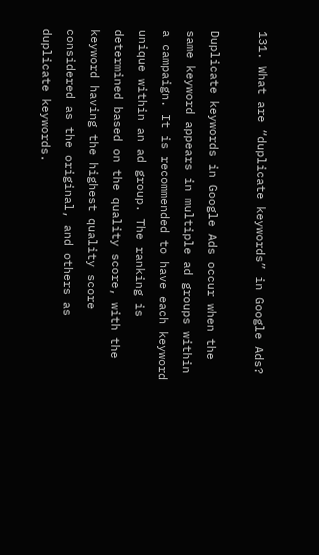131. What are “duplicate keywords” in Google Ads?

Duplicate keywords in Google Ads occur when the same keyword appears in multiple ad groups within a campaign. It is recommended to have each keyword unique within an ad group. The ranking is determined based on the quality score, with the keyword having the highest quality score considered as the original, and others as duplicate keywords.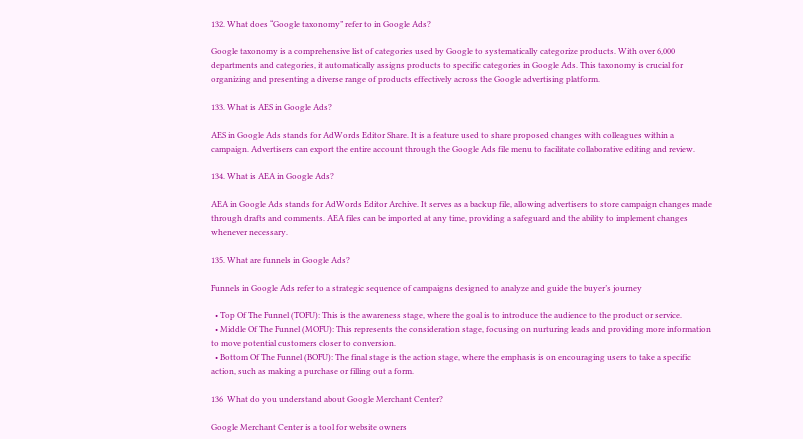132. What does “Google taxonomy” refer to in Google Ads?

Google taxonomy is a comprehensive list of categories used by Google to systematically categorize products. With over 6,000 departments and categories, it automatically assigns products to specific categories in Google Ads. This taxonomy is crucial for organizing and presenting a diverse range of products effectively across the Google advertising platform.

133. What is AES in Google Ads?

AES in Google Ads stands for AdWords Editor Share. It is a feature used to share proposed changes with colleagues within a campaign. Advertisers can export the entire account through the Google Ads file menu to facilitate collaborative editing and review.

134. What is AEA in Google Ads?

AEA in Google Ads stands for AdWords Editor Archive. It serves as a backup file, allowing advertisers to store campaign changes made through drafts and comments. AEA files can be imported at any time, providing a safeguard and the ability to implement changes whenever necessary.

135. What are funnels in Google Ads?

Funnels in Google Ads refer to a strategic sequence of campaigns designed to analyze and guide the buyer’s journey

  • Top Of The Funnel (TOFU): This is the awareness stage, where the goal is to introduce the audience to the product or service.
  • Middle Of The Funnel (MOFU): This represents the consideration stage, focusing on nurturing leads and providing more information to move potential customers closer to conversion.
  • Bottom Of The Funnel (BOFU): The final stage is the action stage, where the emphasis is on encouraging users to take a specific action, such as making a purchase or filling out a form.

136  What do you understand about Google Merchant Center?

Google Merchant Center is a tool for website owners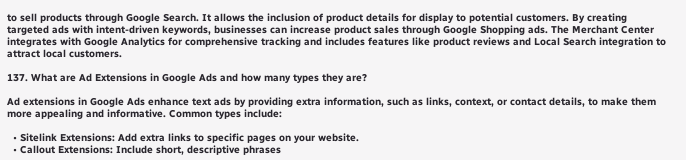to sell products through Google Search. It allows the inclusion of product details for display to potential customers. By creating targeted ads with intent-driven keywords, businesses can increase product sales through Google Shopping ads. The Merchant Center integrates with Google Analytics for comprehensive tracking and includes features like product reviews and Local Search integration to attract local customers.

137. What are Ad Extensions in Google Ads and how many types they are?

Ad extensions in Google Ads enhance text ads by providing extra information, such as links, context, or contact details, to make them more appealing and informative. Common types include:

  • Sitelink Extensions: Add extra links to specific pages on your website.
  • Callout Extensions: Include short, descriptive phrases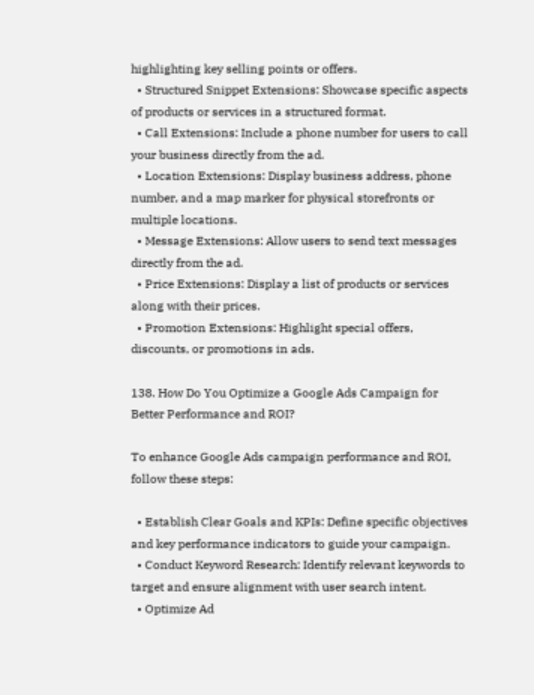highlighting key selling points or offers.
  • Structured Snippet Extensions: Showcase specific aspects of products or services in a structured format.
  • Call Extensions: Include a phone number for users to call your business directly from the ad.
  • Location Extensions: Display business address, phone number, and a map marker for physical storefronts or multiple locations.
  • Message Extensions: Allow users to send text messages directly from the ad.
  • Price Extensions: Display a list of products or services along with their prices.
  • Promotion Extensions: Highlight special offers, discounts, or promotions in ads.

138. How Do You Optimize a Google Ads Campaign for Better Performance and ROI?

To enhance Google Ads campaign performance and ROI, follow these steps:

  • Establish Clear Goals and KPIs: Define specific objectives and key performance indicators to guide your campaign.
  • Conduct Keyword Research: Identify relevant keywords to target and ensure alignment with user search intent.
  • Optimize Ad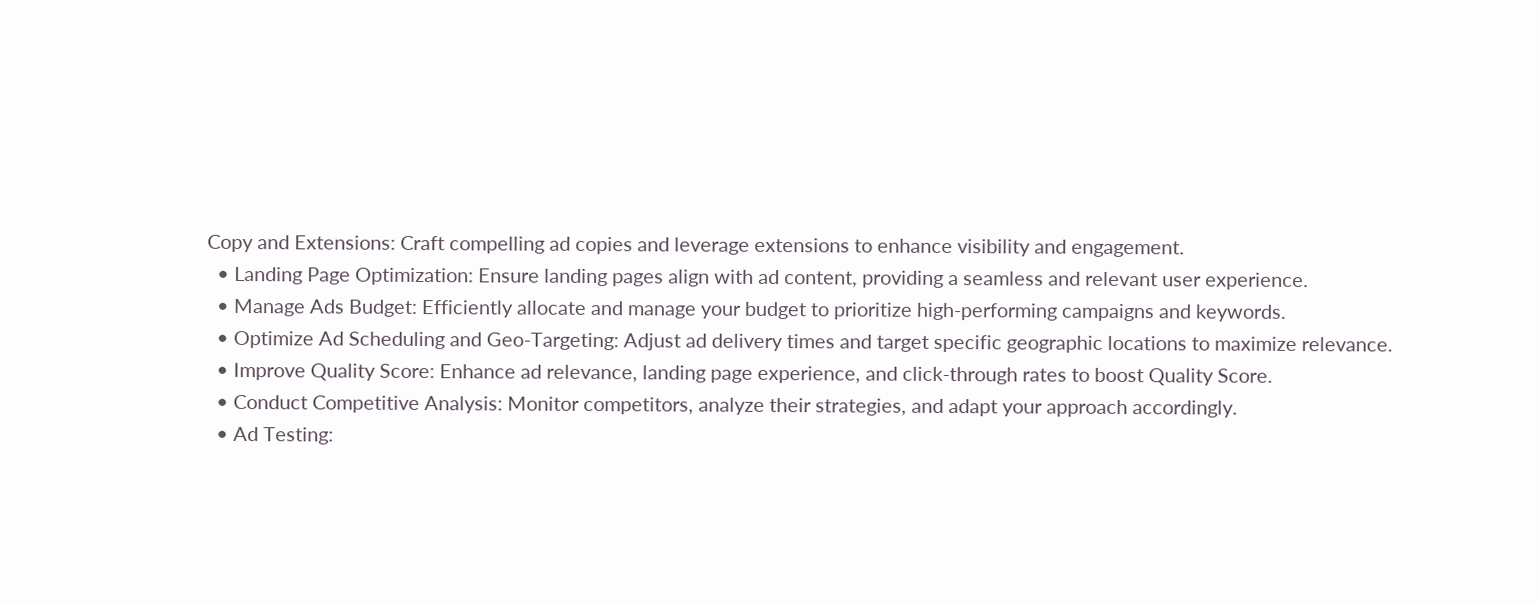Copy and Extensions: Craft compelling ad copies and leverage extensions to enhance visibility and engagement.
  • Landing Page Optimization: Ensure landing pages align with ad content, providing a seamless and relevant user experience.
  • Manage Ads Budget: Efficiently allocate and manage your budget to prioritize high-performing campaigns and keywords.
  • Optimize Ad Scheduling and Geo-Targeting: Adjust ad delivery times and target specific geographic locations to maximize relevance.
  • Improve Quality Score: Enhance ad relevance, landing page experience, and click-through rates to boost Quality Score.
  • Conduct Competitive Analysis: Monitor competitors, analyze their strategies, and adapt your approach accordingly.
  • Ad Testing: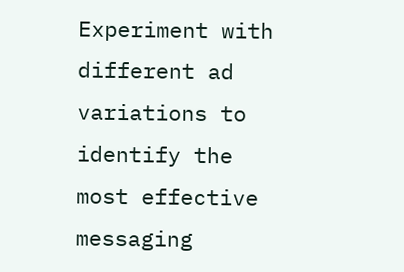Experiment with different ad variations to identify the most effective messaging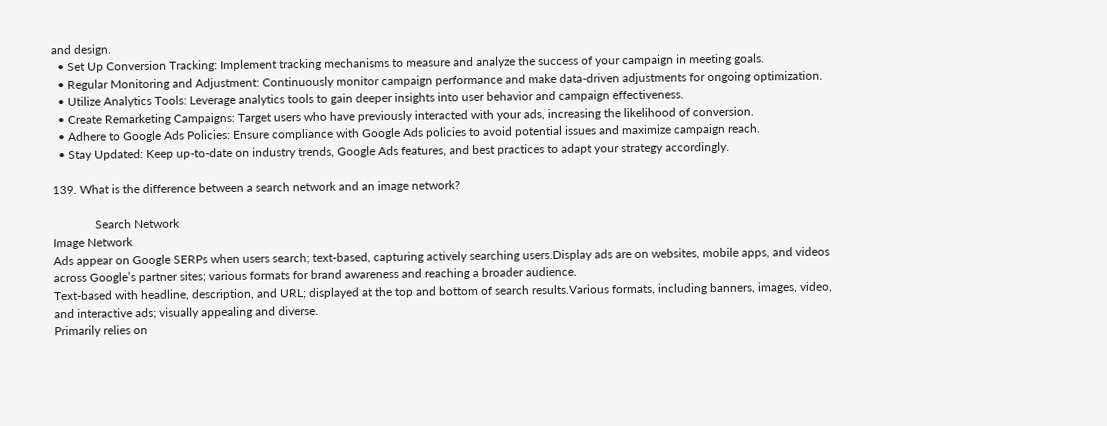and design.
  • Set Up Conversion Tracking: Implement tracking mechanisms to measure and analyze the success of your campaign in meeting goals.
  • Regular Monitoring and Adjustment: Continuously monitor campaign performance and make data-driven adjustments for ongoing optimization.
  • Utilize Analytics Tools: Leverage analytics tools to gain deeper insights into user behavior and campaign effectiveness.
  • Create Remarketing Campaigns: Target users who have previously interacted with your ads, increasing the likelihood of conversion.
  • Adhere to Google Ads Policies: Ensure compliance with Google Ads policies to avoid potential issues and maximize campaign reach.
  • Stay Updated: Keep up-to-date on industry trends, Google Ads features, and best practices to adapt your strategy accordingly.

139. What is the difference between a search network and an image network?

              Search Network
Image Network
Ads appear on Google SERPs when users search; text-based, capturing actively searching users.Display ads are on websites, mobile apps, and videos across Google’s partner sites; various formats for brand awareness and reaching a broader audience.
Text-based with headline, description, and URL; displayed at the top and bottom of search results.Various formats, including banners, images, video, and interactive ads; visually appealing and diverse.
Primarily relies on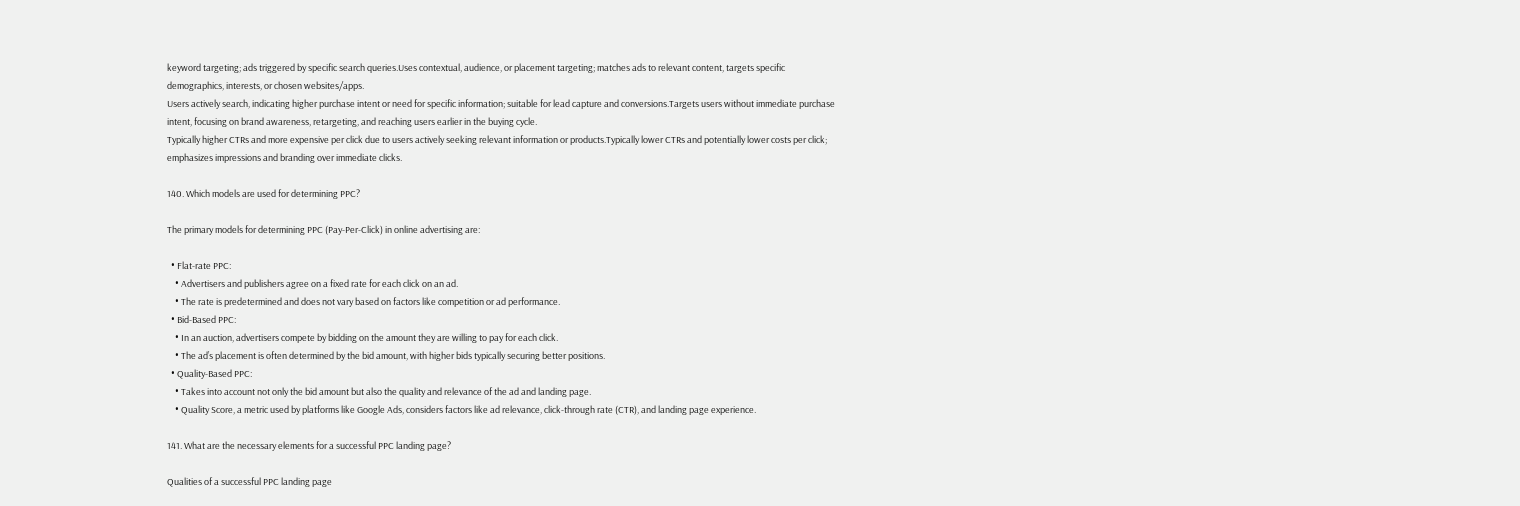keyword targeting; ads triggered by specific search queries.Uses contextual, audience, or placement targeting; matches ads to relevant content, targets specific demographics, interests, or chosen websites/apps.
Users actively search, indicating higher purchase intent or need for specific information; suitable for lead capture and conversions.Targets users without immediate purchase intent, focusing on brand awareness, retargeting, and reaching users earlier in the buying cycle.
Typically higher CTRs and more expensive per click due to users actively seeking relevant information or products.Typically lower CTRs and potentially lower costs per click; emphasizes impressions and branding over immediate clicks.

140. Which models are used for determining PPC?

The primary models for determining PPC (Pay-Per-Click) in online advertising are:

  • Flat-rate PPC:
    • Advertisers and publishers agree on a fixed rate for each click on an ad.
    • The rate is predetermined and does not vary based on factors like competition or ad performance.
  • Bid-Based PPC:
    • In an auction, advertisers compete by bidding on the amount they are willing to pay for each click.
    • The ad’s placement is often determined by the bid amount, with higher bids typically securing better positions.
  • Quality-Based PPC:
    • Takes into account not only the bid amount but also the quality and relevance of the ad and landing page.
    • Quality Score, a metric used by platforms like Google Ads, considers factors like ad relevance, click-through rate (CTR), and landing page experience.

141. What are the necessary elements for a successful PPC landing page?

Qualities of a successful PPC landing page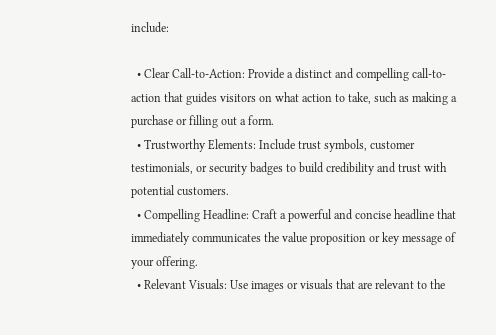include:

  • Clear Call-to-Action: Provide a distinct and compelling call-to-action that guides visitors on what action to take, such as making a purchase or filling out a form.
  • Trustworthy Elements: Include trust symbols, customer testimonials, or security badges to build credibility and trust with potential customers.
  • Compelling Headline: Craft a powerful and concise headline that immediately communicates the value proposition or key message of your offering.
  • Relevant Visuals: Use images or visuals that are relevant to the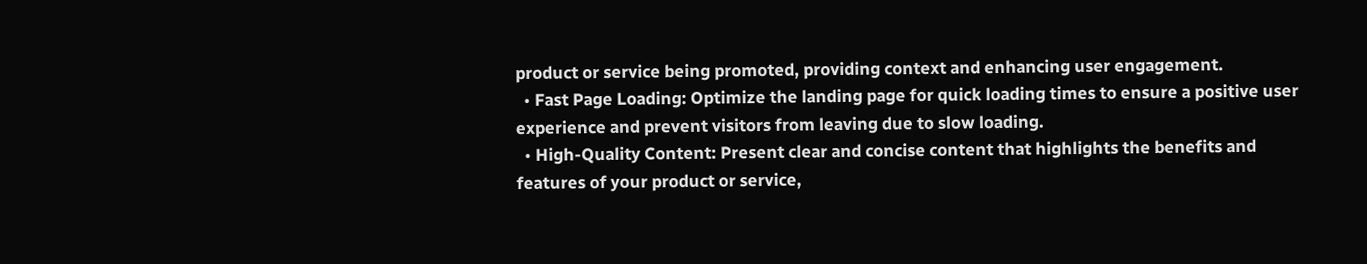product or service being promoted, providing context and enhancing user engagement.
  • Fast Page Loading: Optimize the landing page for quick loading times to ensure a positive user experience and prevent visitors from leaving due to slow loading.
  • High-Quality Content: Present clear and concise content that highlights the benefits and features of your product or service,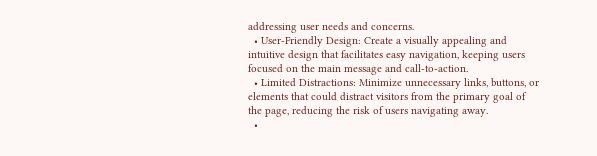addressing user needs and concerns.
  • User-Friendly Design: Create a visually appealing and intuitive design that facilitates easy navigation, keeping users focused on the main message and call-to-action.
  • Limited Distractions: Minimize unnecessary links, buttons, or elements that could distract visitors from the primary goal of the page, reducing the risk of users navigating away.
  •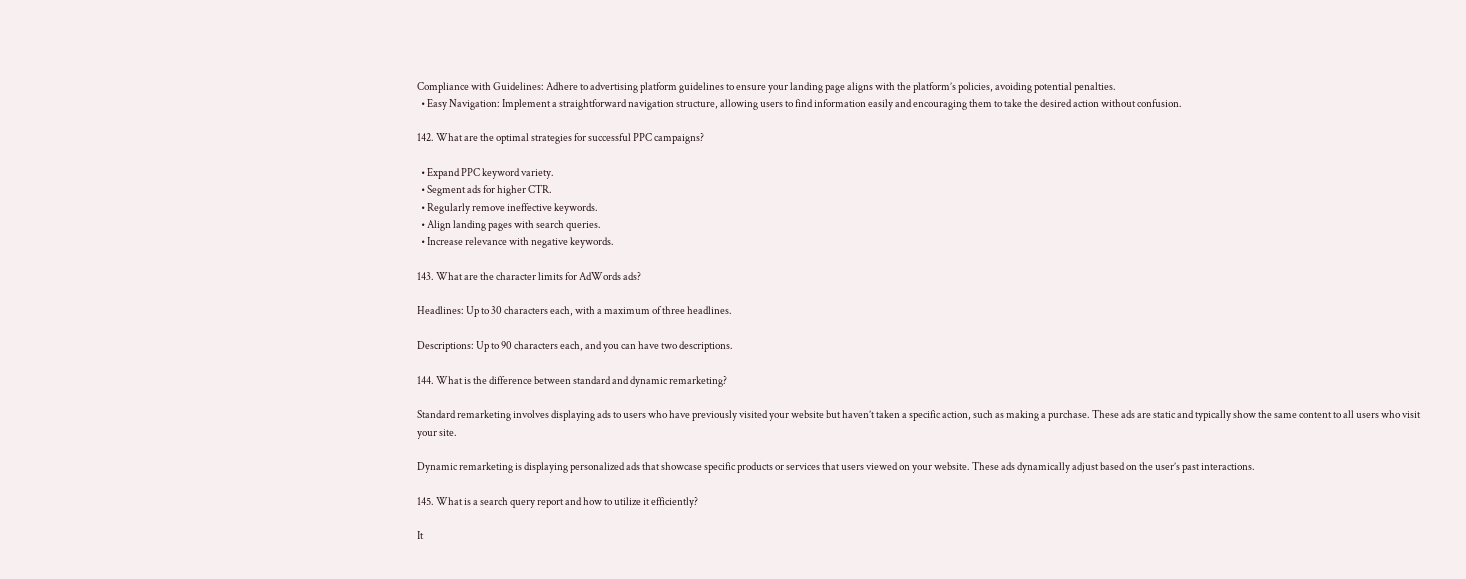Compliance with Guidelines: Adhere to advertising platform guidelines to ensure your landing page aligns with the platform’s policies, avoiding potential penalties.
  • Easy Navigation: Implement a straightforward navigation structure, allowing users to find information easily and encouraging them to take the desired action without confusion.

142. What are the optimal strategies for successful PPC campaigns?

  • Expand PPC keyword variety.
  • Segment ads for higher CTR.
  • Regularly remove ineffective keywords.
  • Align landing pages with search queries.
  • Increase relevance with negative keywords.

143. What are the character limits for AdWords ads?

Headlines: Up to 30 characters each, with a maximum of three headlines.

Descriptions: Up to 90 characters each, and you can have two descriptions.

144. What is the difference between standard and dynamic remarketing?

Standard remarketing involves displaying ads to users who have previously visited your website but haven’t taken a specific action, such as making a purchase. These ads are static and typically show the same content to all users who visit your site.

Dynamic remarketing is displaying personalized ads that showcase specific products or services that users viewed on your website. These ads dynamically adjust based on the user’s past interactions.

145. What is a search query report and how to utilize it efficiently?

It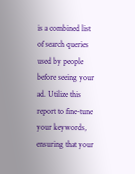is a combined list of search queries used by people before seeing your ad. Utilize this report to fine-tune your keywords, ensuring that your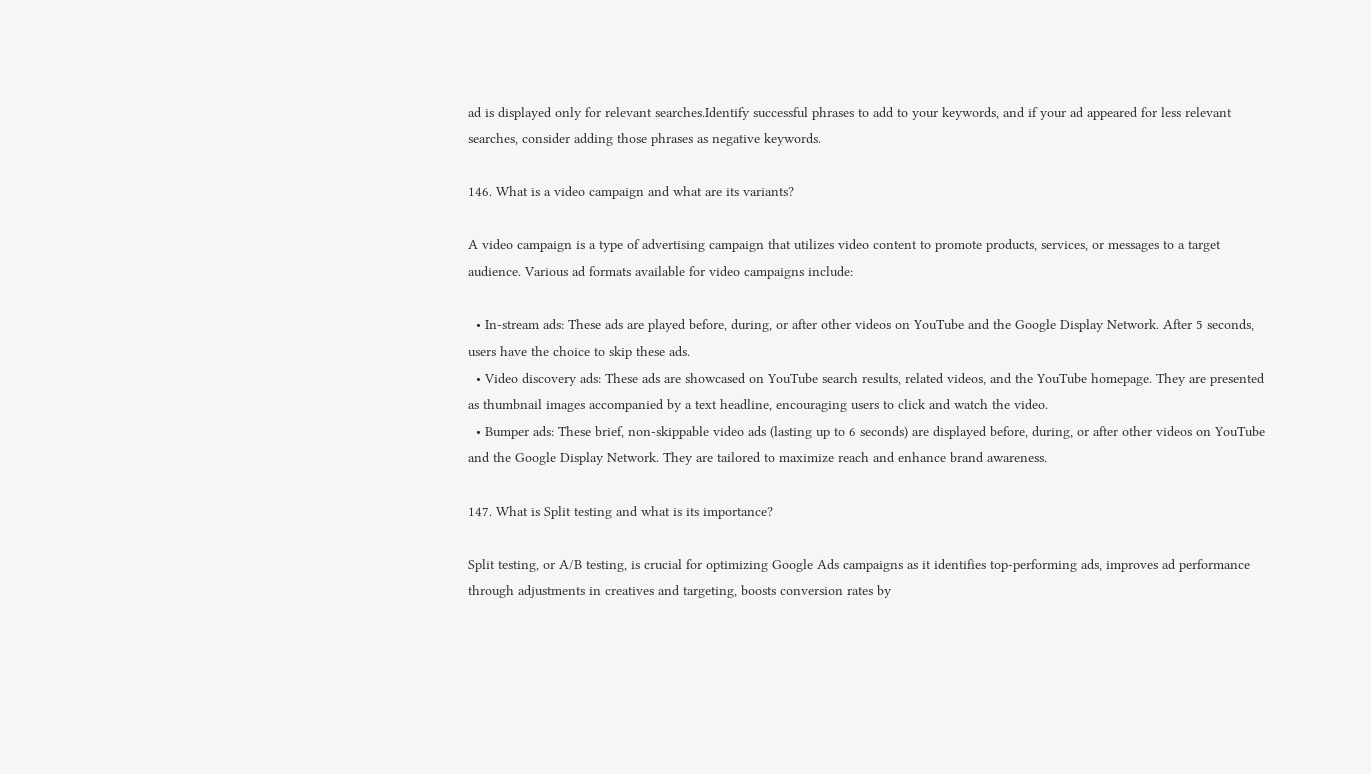ad is displayed only for relevant searches.Identify successful phrases to add to your keywords, and if your ad appeared for less relevant searches, consider adding those phrases as negative keywords.

146. What is a video campaign and what are its variants?

A video campaign is a type of advertising campaign that utilizes video content to promote products, services, or messages to a target audience. Various ad formats available for video campaigns include:

  • In-stream ads: These ads are played before, during, or after other videos on YouTube and the Google Display Network. After 5 seconds, users have the choice to skip these ads.
  • Video discovery ads: These ads are showcased on YouTube search results, related videos, and the YouTube homepage. They are presented as thumbnail images accompanied by a text headline, encouraging users to click and watch the video.
  • Bumper ads: These brief, non-skippable video ads (lasting up to 6 seconds) are displayed before, during, or after other videos on YouTube and the Google Display Network. They are tailored to maximize reach and enhance brand awareness.

147. What is Split testing and what is its importance?

Split testing, or A/B testing, is crucial for optimizing Google Ads campaigns as it identifies top-performing ads, improves ad performance through adjustments in creatives and targeting, boosts conversion rates by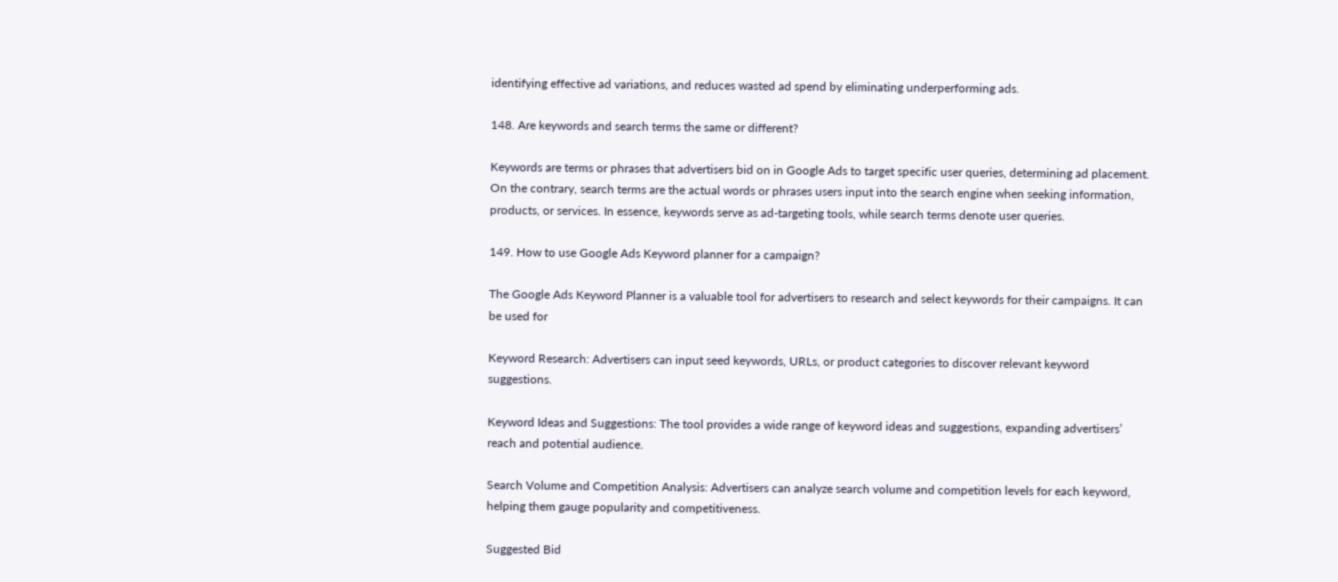identifying effective ad variations, and reduces wasted ad spend by eliminating underperforming ads.

148. Are keywords and search terms the same or different?

Keywords are terms or phrases that advertisers bid on in Google Ads to target specific user queries, determining ad placement. On the contrary, search terms are the actual words or phrases users input into the search engine when seeking information, products, or services. In essence, keywords serve as ad-targeting tools, while search terms denote user queries.

149. How to use Google Ads Keyword planner for a campaign?

The Google Ads Keyword Planner is a valuable tool for advertisers to research and select keywords for their campaigns. It can be used for

Keyword Research: Advertisers can input seed keywords, URLs, or product categories to discover relevant keyword suggestions.

Keyword Ideas and Suggestions: The tool provides a wide range of keyword ideas and suggestions, expanding advertisers’ reach and potential audience.

Search Volume and Competition Analysis: Advertisers can analyze search volume and competition levels for each keyword, helping them gauge popularity and competitiveness.

Suggested Bid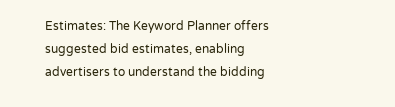Estimates: The Keyword Planner offers suggested bid estimates, enabling advertisers to understand the bidding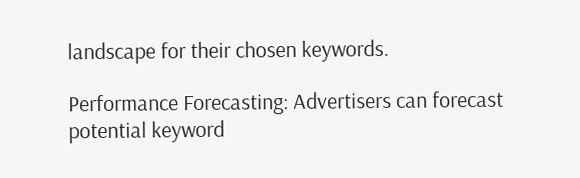landscape for their chosen keywords.

Performance Forecasting: Advertisers can forecast potential keyword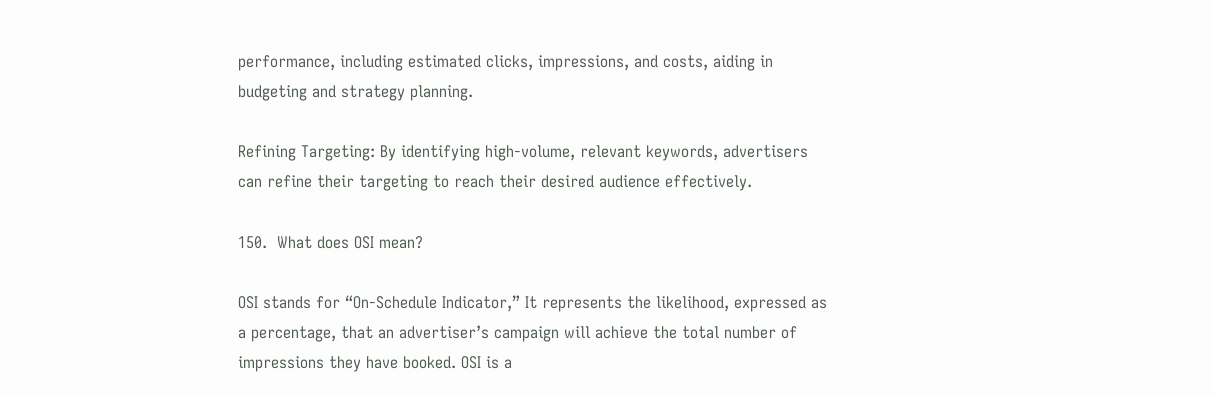performance, including estimated clicks, impressions, and costs, aiding in budgeting and strategy planning.

Refining Targeting: By identifying high-volume, relevant keywords, advertisers can refine their targeting to reach their desired audience effectively.

150.  What does OSI mean?

OSI stands for “On-Schedule Indicator,” It represents the likelihood, expressed as a percentage, that an advertiser’s campaign will achieve the total number of impressions they have booked. OSI is a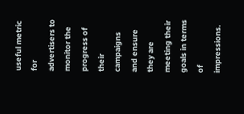useful metric for advertisers to monitor the progress of their campaigns and ensure they are meeting their goals in terms of impressions.